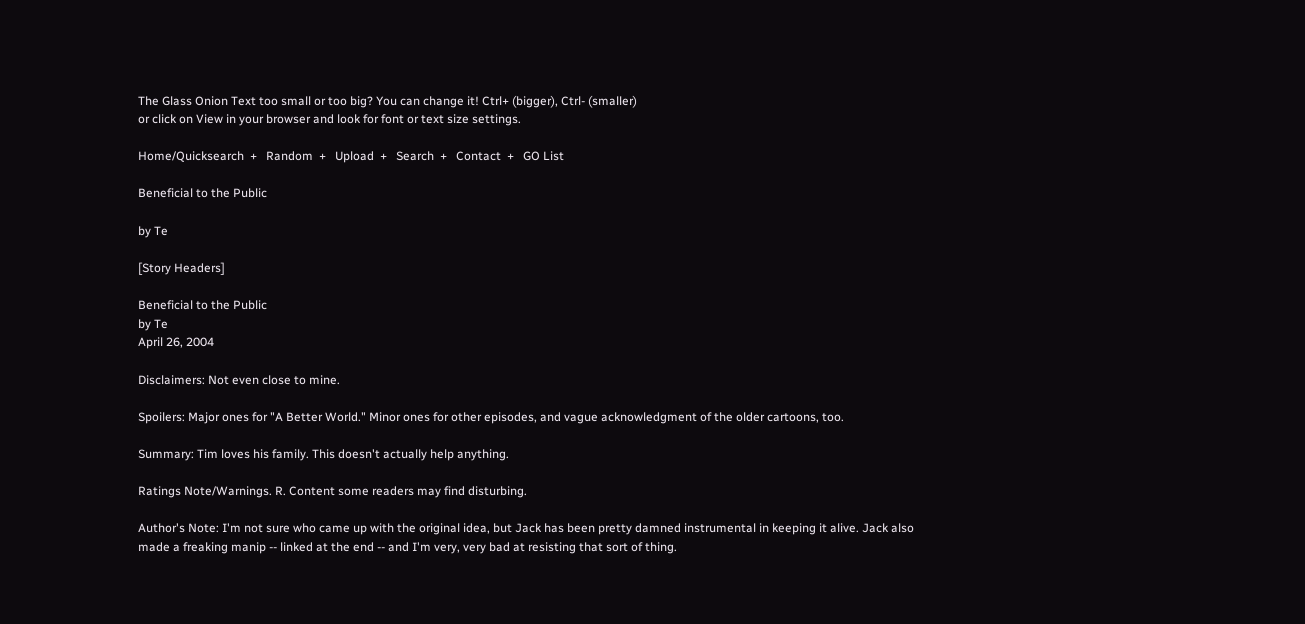The Glass Onion Text too small or too big? You can change it! Ctrl+ (bigger), Ctrl- (smaller)
or click on View in your browser and look for font or text size settings.

Home/Quicksearch  +   Random  +   Upload  +   Search  +   Contact  +   GO List

Beneficial to the Public

by Te

[Story Headers]

Beneficial to the Public
by Te
April 26, 2004

Disclaimers: Not even close to mine.

Spoilers: Major ones for "A Better World." Minor ones for other episodes, and vague acknowledgment of the older cartoons, too.

Summary: Tim loves his family. This doesn't actually help anything.

Ratings Note/Warnings. R. Content some readers may find disturbing.

Author's Note: I'm not sure who came up with the original idea, but Jack has been pretty damned instrumental in keeping it alive. Jack also made a freaking manip -- linked at the end -- and I'm very, very bad at resisting that sort of thing.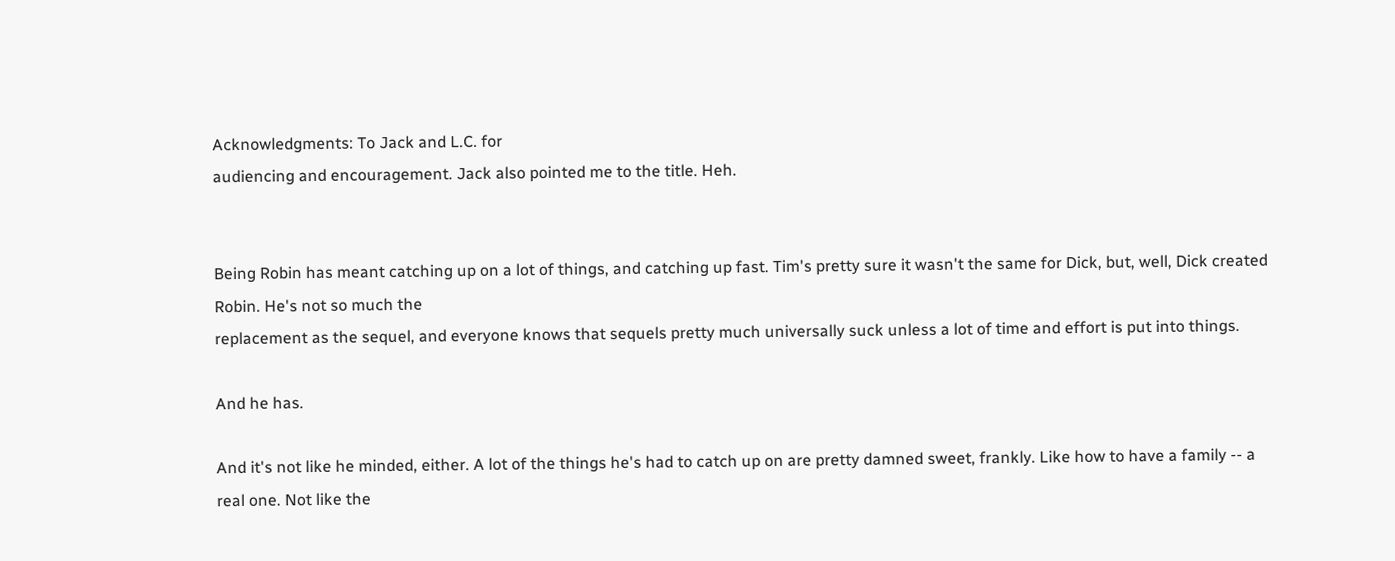Acknowledgments: To Jack and L.C. for
audiencing and encouragement. Jack also pointed me to the title. Heh.


Being Robin has meant catching up on a lot of things, and catching up fast. Tim's pretty sure it wasn't the same for Dick, but, well, Dick created Robin. He's not so much the
replacement as the sequel, and everyone knows that sequels pretty much universally suck unless a lot of time and effort is put into things.

And he has.

And it's not like he minded, either. A lot of the things he's had to catch up on are pretty damned sweet, frankly. Like how to have a family -- a real one. Not like the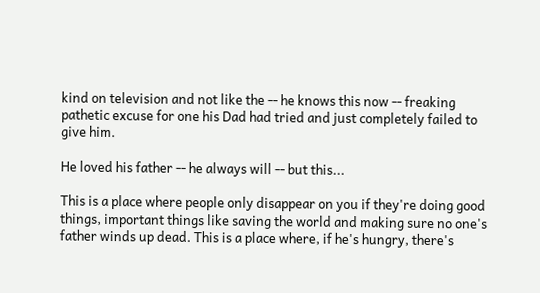kind on television and not like the -- he knows this now -- freaking pathetic excuse for one his Dad had tried and just completely failed to give him.

He loved his father -- he always will -- but this...

This is a place where people only disappear on you if they're doing good things, important things like saving the world and making sure no one's father winds up dead. This is a place where, if he's hungry, there's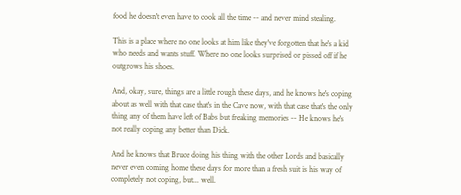food he doesn't even have to cook all the time -- and never mind stealing.

This is a place where no one looks at him like they've forgotten that he's a kid who needs and wants stuff. Where no one looks surprised or pissed off if he outgrows his shoes.

And, okay, sure, things are a little rough these days, and he knows he's coping about as well with that case that's in the Cave now, with that case that's the only thing any of them have left of Babs but freaking memories -- He knows he's not really coping any better than Dick.

And he knows that Bruce doing his thing with the other Lords and basically never even coming home these days for more than a fresh suit is his way of completely not coping, but... well.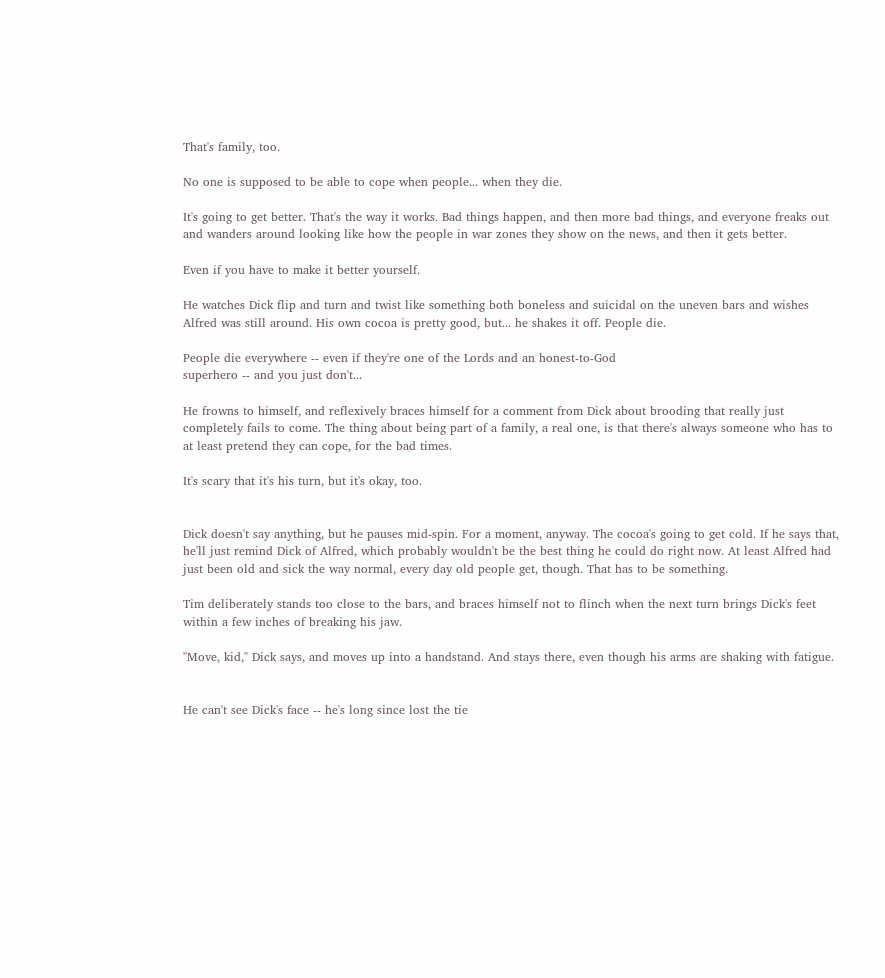That's family, too.

No one is supposed to be able to cope when people... when they die.

It's going to get better. That's the way it works. Bad things happen, and then more bad things, and everyone freaks out and wanders around looking like how the people in war zones they show on the news, and then it gets better.

Even if you have to make it better yourself.

He watches Dick flip and turn and twist like something both boneless and suicidal on the uneven bars and wishes Alfred was still around. His own cocoa is pretty good, but... he shakes it off. People die.

People die everywhere -- even if they're one of the Lords and an honest-to-God
superhero -- and you just don't...

He frowns to himself, and reflexively braces himself for a comment from Dick about brooding that really just completely fails to come. The thing about being part of a family, a real one, is that there's always someone who has to at least pretend they can cope, for the bad times.

It's scary that it's his turn, but it's okay, too.


Dick doesn't say anything, but he pauses mid-spin. For a moment, anyway. The cocoa's going to get cold. If he says that, he'll just remind Dick of Alfred, which probably wouldn't be the best thing he could do right now. At least Alfred had just been old and sick the way normal, every day old people get, though. That has to be something.

Tim deliberately stands too close to the bars, and braces himself not to flinch when the next turn brings Dick's feet within a few inches of breaking his jaw.

"Move, kid," Dick says, and moves up into a handstand. And stays there, even though his arms are shaking with fatigue.


He can't see Dick's face -- he's long since lost the tie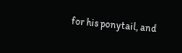for his ponytail, and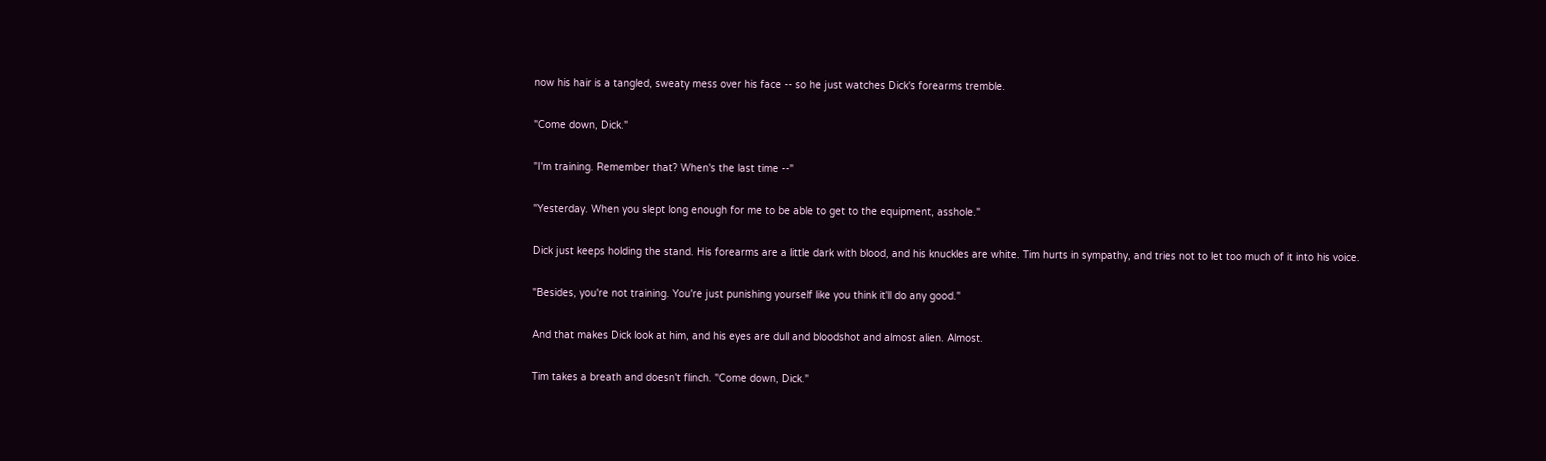now his hair is a tangled, sweaty mess over his face -- so he just watches Dick's forearms tremble.

"Come down, Dick."

"I'm training. Remember that? When's the last time --"

"Yesterday. When you slept long enough for me to be able to get to the equipment, asshole."

Dick just keeps holding the stand. His forearms are a little dark with blood, and his knuckles are white. Tim hurts in sympathy, and tries not to let too much of it into his voice.

"Besides, you're not training. You're just punishing yourself like you think it'll do any good."

And that makes Dick look at him, and his eyes are dull and bloodshot and almost alien. Almost.

Tim takes a breath and doesn't flinch. "Come down, Dick."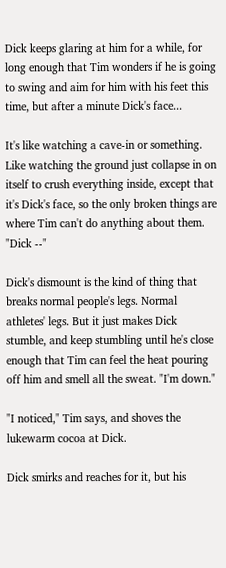Dick keeps glaring at him for a while, for long enough that Tim wonders if he is going to swing and aim for him with his feet this time, but after a minute Dick's face...

It's like watching a cave-in or something. Like watching the ground just collapse in on itself to crush everything inside, except that it's Dick's face, so the only broken things are where Tim can't do anything about them. "Dick --"

Dick's dismount is the kind of thing that breaks normal people's legs. Normal athletes' legs. But it just makes Dick stumble, and keep stumbling until he's close enough that Tim can feel the heat pouring off him and smell all the sweat. "I'm down."

"I noticed," Tim says, and shoves the lukewarm cocoa at Dick.

Dick smirks and reaches for it, but his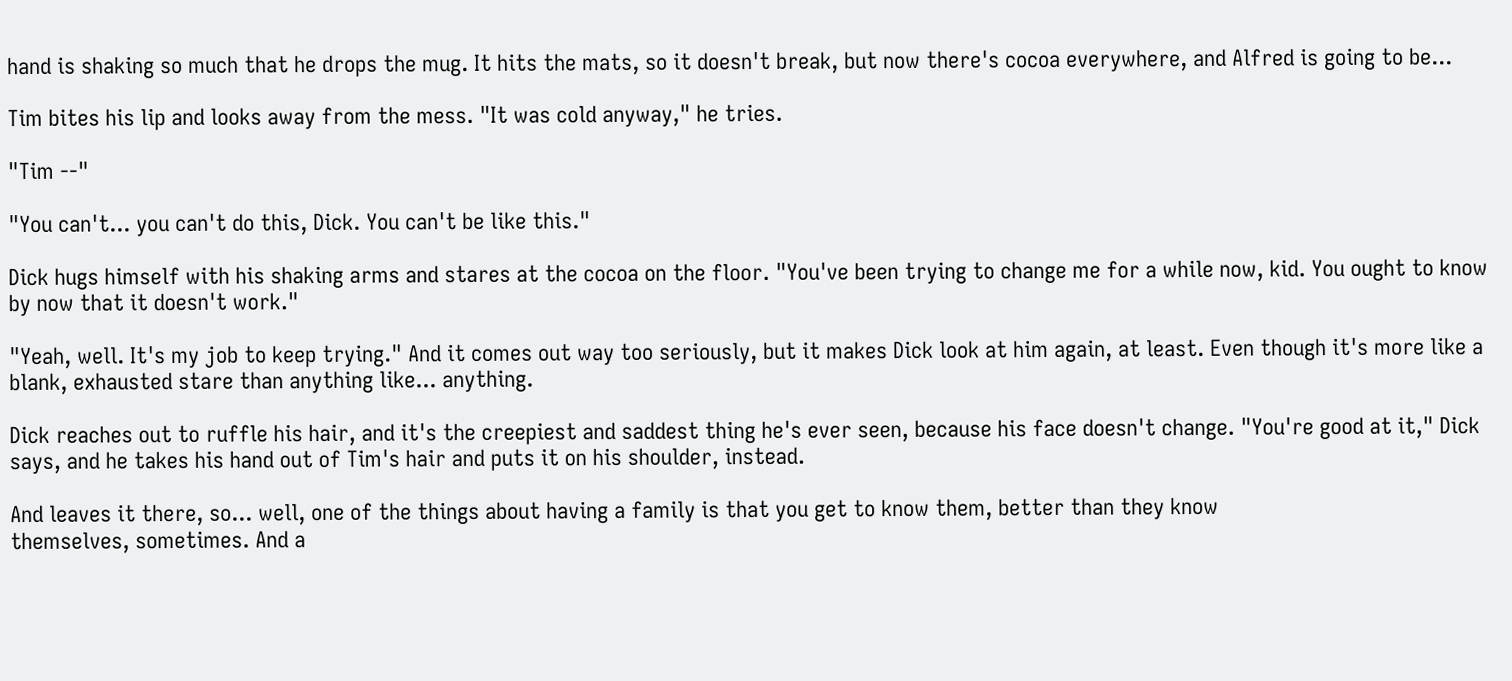hand is shaking so much that he drops the mug. It hits the mats, so it doesn't break, but now there's cocoa everywhere, and Alfred is going to be...

Tim bites his lip and looks away from the mess. "It was cold anyway," he tries.

"Tim --"

"You can't... you can't do this, Dick. You can't be like this."

Dick hugs himself with his shaking arms and stares at the cocoa on the floor. "You've been trying to change me for a while now, kid. You ought to know by now that it doesn't work."

"Yeah, well. It's my job to keep trying." And it comes out way too seriously, but it makes Dick look at him again, at least. Even though it's more like a blank, exhausted stare than anything like... anything.

Dick reaches out to ruffle his hair, and it's the creepiest and saddest thing he's ever seen, because his face doesn't change. "You're good at it," Dick says, and he takes his hand out of Tim's hair and puts it on his shoulder, instead.

And leaves it there, so... well, one of the things about having a family is that you get to know them, better than they know
themselves, sometimes. And a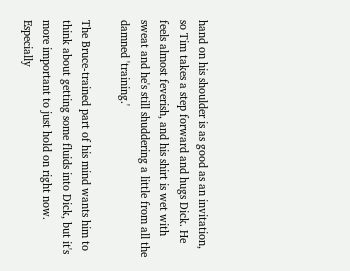hand on his shoulder is as good as an invitation, so Tim takes a step forward and hugs Dick. He feels almost feverish, and his shirt is wet with sweat and he's still shuddering a little from all the damned 'training.'

The Bruce-trained part of his mind wants him to think about getting some fluids into Dick, but it's more important to just hold on right now. Especially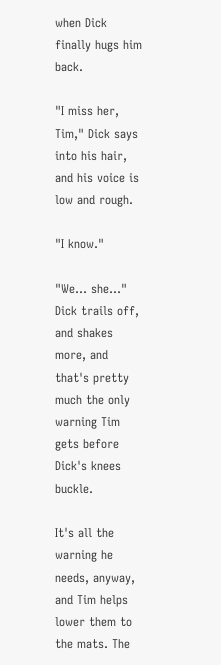when Dick finally hugs him back.

"I miss her, Tim," Dick says into his hair, and his voice is low and rough.

"I know."

"We... she..." Dick trails off, and shakes more, and that's pretty much the only warning Tim gets before Dick's knees buckle.

It's all the warning he needs, anyway, and Tim helps lower them to the mats. The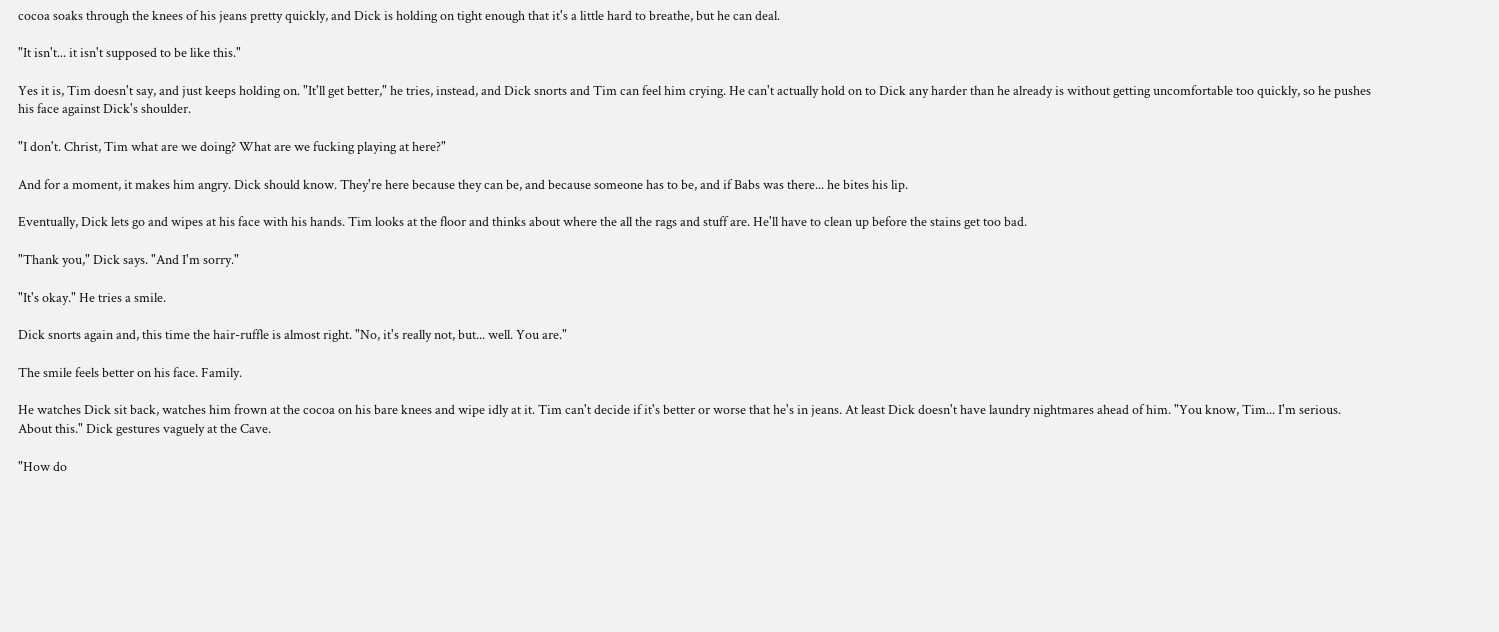cocoa soaks through the knees of his jeans pretty quickly, and Dick is holding on tight enough that it's a little hard to breathe, but he can deal.

"It isn't... it isn't supposed to be like this."

Yes it is, Tim doesn't say, and just keeps holding on. "It'll get better," he tries, instead, and Dick snorts and Tim can feel him crying. He can't actually hold on to Dick any harder than he already is without getting uncomfortable too quickly, so he pushes his face against Dick's shoulder.

"I don't. Christ, Tim what are we doing? What are we fucking playing at here?"

And for a moment, it makes him angry. Dick should know. They're here because they can be, and because someone has to be, and if Babs was there... he bites his lip.

Eventually, Dick lets go and wipes at his face with his hands. Tim looks at the floor and thinks about where the all the rags and stuff are. He'll have to clean up before the stains get too bad.

"Thank you," Dick says. "And I'm sorry."

"It's okay." He tries a smile.

Dick snorts again and, this time the hair-ruffle is almost right. "No, it's really not, but... well. You are."

The smile feels better on his face. Family.

He watches Dick sit back, watches him frown at the cocoa on his bare knees and wipe idly at it. Tim can't decide if it's better or worse that he's in jeans. At least Dick doesn't have laundry nightmares ahead of him. "You know, Tim... I'm serious. About this." Dick gestures vaguely at the Cave.

"How do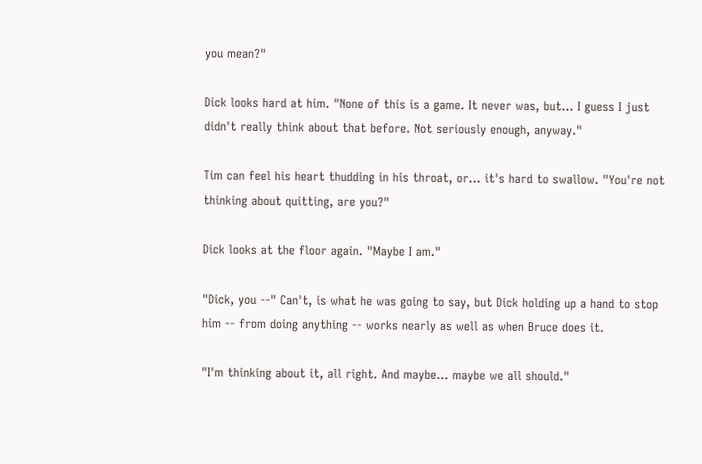you mean?"

Dick looks hard at him. "None of this is a game. It never was, but... I guess I just didn't really think about that before. Not seriously enough, anyway."

Tim can feel his heart thudding in his throat, or... it's hard to swallow. "You're not thinking about quitting, are you?"

Dick looks at the floor again. "Maybe I am."

"Dick, you --" Can't, is what he was going to say, but Dick holding up a hand to stop him -- from doing anything -- works nearly as well as when Bruce does it.

"I'm thinking about it, all right. And maybe... maybe we all should."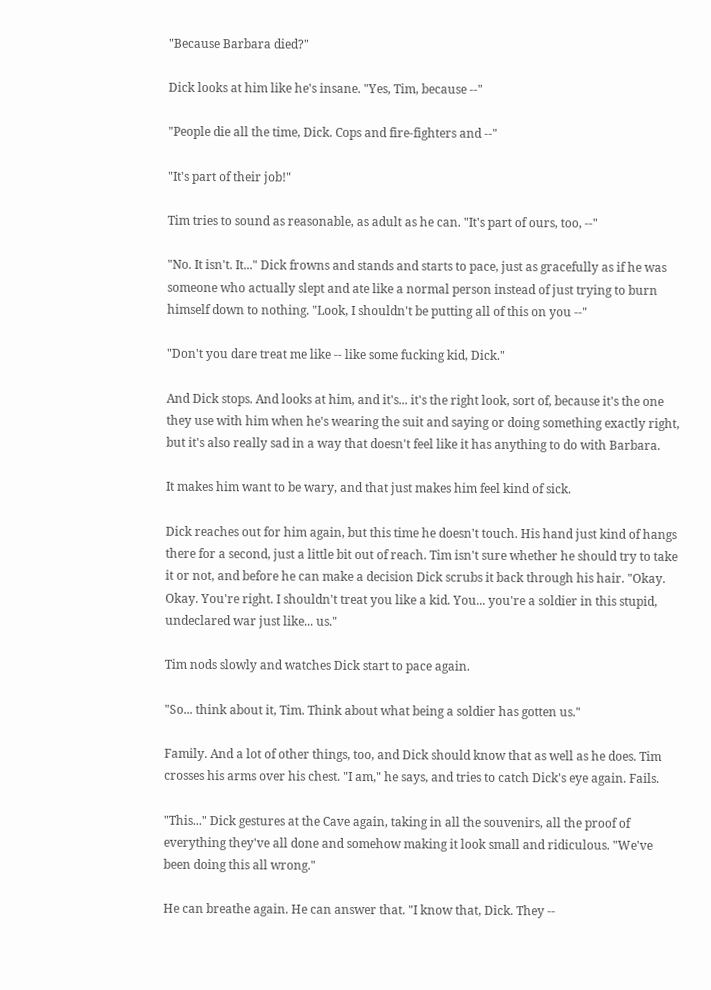"Because Barbara died?"

Dick looks at him like he's insane. "Yes, Tim, because --"

"People die all the time, Dick. Cops and fire-fighters and --"

"It's part of their job!"

Tim tries to sound as reasonable, as adult as he can. "It's part of ours, too, --"

"No. It isn't. It..." Dick frowns and stands and starts to pace, just as gracefully as if he was someone who actually slept and ate like a normal person instead of just trying to burn himself down to nothing. "Look, I shouldn't be putting all of this on you --"

"Don't you dare treat me like -- like some fucking kid, Dick."

And Dick stops. And looks at him, and it's... it's the right look, sort of, because it's the one they use with him when he's wearing the suit and saying or doing something exactly right, but it's also really sad in a way that doesn't feel like it has anything to do with Barbara.

It makes him want to be wary, and that just makes him feel kind of sick.

Dick reaches out for him again, but this time he doesn't touch. His hand just kind of hangs there for a second, just a little bit out of reach. Tim isn't sure whether he should try to take it or not, and before he can make a decision Dick scrubs it back through his hair. "Okay. Okay. You're right. I shouldn't treat you like a kid. You... you're a soldier in this stupid, undeclared war just like... us."

Tim nods slowly and watches Dick start to pace again.

"So... think about it, Tim. Think about what being a soldier has gotten us."

Family. And a lot of other things, too, and Dick should know that as well as he does. Tim crosses his arms over his chest. "I am," he says, and tries to catch Dick's eye again. Fails.

"This..." Dick gestures at the Cave again, taking in all the souvenirs, all the proof of everything they've all done and somehow making it look small and ridiculous. "We've been doing this all wrong."

He can breathe again. He can answer that. "I know that, Dick. They --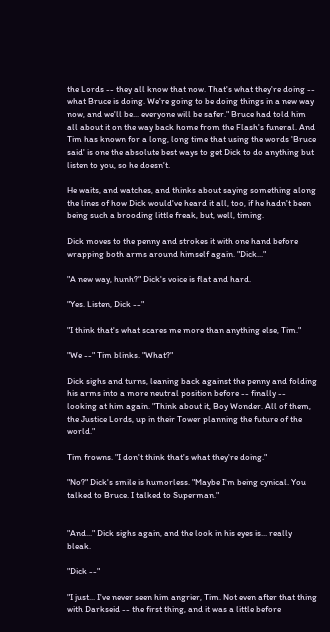the Lords -- they all know that now. That's what they're doing -- what Bruce is doing. We're going to be doing things in a new way now, and we'll be... everyone will be safer." Bruce had told him all about it on the way back home from the Flash's funeral. And Tim has known for a long, long time that using the words 'Bruce said' is one the absolute best ways to get Dick to do anything but listen to you, so he doesn't.

He waits, and watches, and thinks about saying something along the lines of how Dick would've heard it all, too, if he hadn't been being such a brooding little freak, but, well, timing.

Dick moves to the penny and strokes it with one hand before wrapping both arms around himself again. "Dick..."

"A new way, hunh?" Dick's voice is flat and hard.

"Yes. Listen, Dick --"

"I think that's what scares me more than anything else, Tim."

"We --" Tim blinks. "What?"

Dick sighs and turns, leaning back against the penny and folding his arms into a more neutral position before -- finally -- looking at him again. "Think about it, Boy Wonder. All of them, the Justice Lords, up in their Tower planning the future of the world."

Tim frowns. "I don't think that's what they're doing."

"No?" Dick's smile is humorless. "Maybe I'm being cynical. You talked to Bruce. I talked to Superman."


"And..." Dick sighs again, and the look in his eyes is... really bleak.

"Dick --"

"I just... I've never seen him angrier, Tim. Not even after that thing with Darkseid -- the first thing, and it was a little before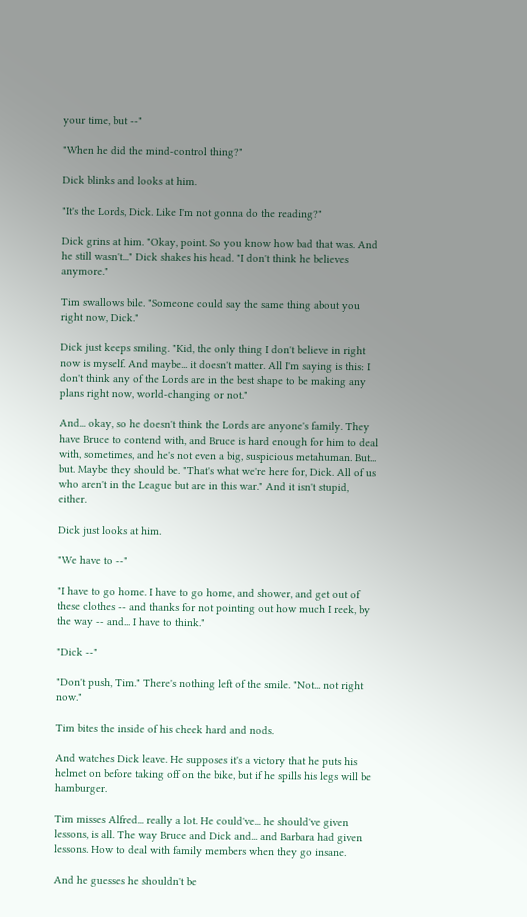your time, but --"

"When he did the mind-control thing?"

Dick blinks and looks at him.

"It's the Lords, Dick. Like I'm not gonna do the reading?"

Dick grins at him. "Okay, point. So you know how bad that was. And he still wasn't..." Dick shakes his head. "I don't think he believes anymore."

Tim swallows bile. "Someone could say the same thing about you right now, Dick."

Dick just keeps smiling. "Kid, the only thing I don't believe in right now is myself. And maybe... it doesn't matter. All I'm saying is this: I don't think any of the Lords are in the best shape to be making any plans right now, world-changing or not."

And... okay, so he doesn't think the Lords are anyone's family. They have Bruce to contend with, and Bruce is hard enough for him to deal with, sometimes, and he's not even a big, suspicious metahuman. But... but. Maybe they should be. "That's what we're here for, Dick. All of us who aren't in the League but are in this war." And it isn't stupid, either.

Dick just looks at him.

"We have to --"

"I have to go home. I have to go home, and shower, and get out of these clothes -- and thanks for not pointing out how much I reek, by the way -- and... I have to think."

"Dick --"

"Don't push, Tim." There's nothing left of the smile. "Not... not right now."

Tim bites the inside of his cheek hard and nods.

And watches Dick leave. He supposes it's a victory that he puts his helmet on before taking off on the bike, but if he spills his legs will be hamburger.

Tim misses Alfred... really a lot. He could've... he should've given lessons, is all. The way Bruce and Dick and... and Barbara had given lessons. How to deal with family members when they go insane.

And he guesses he shouldn't be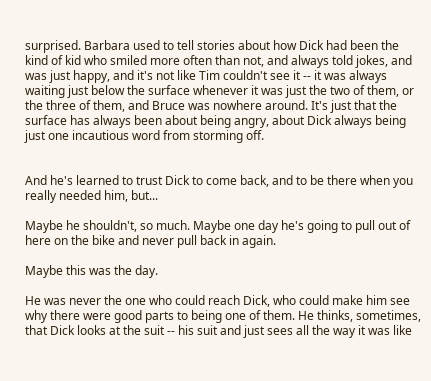surprised. Barbara used to tell stories about how Dick had been the kind of kid who smiled more often than not, and always told jokes, and was just happy, and it's not like Tim couldn't see it -- it was always waiting just below the surface whenever it was just the two of them, or the three of them, and Bruce was nowhere around. It's just that the surface has always been about being angry, about Dick always being just one incautious word from storming off.


And he's learned to trust Dick to come back, and to be there when you really needed him, but...

Maybe he shouldn't, so much. Maybe one day he's going to pull out of here on the bike and never pull back in again.

Maybe this was the day.

He was never the one who could reach Dick, who could make him see why there were good parts to being one of them. He thinks, sometimes, that Dick looks at the suit -- his suit and just sees all the way it was like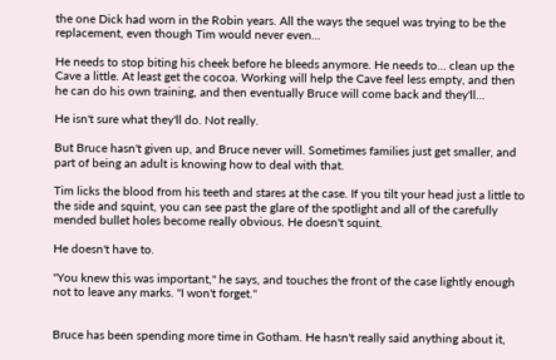the one Dick had worn in the Robin years. All the ways the sequel was trying to be the replacement, even though Tim would never even...

He needs to stop biting his cheek before he bleeds anymore. He needs to... clean up the Cave a little. At least get the cocoa. Working will help the Cave feel less empty, and then he can do his own training, and then eventually Bruce will come back and they'll...

He isn't sure what they'll do. Not really.

But Bruce hasn't given up, and Bruce never will. Sometimes families just get smaller, and part of being an adult is knowing how to deal with that.

Tim licks the blood from his teeth and stares at the case. If you tilt your head just a little to the side and squint, you can see past the glare of the spotlight and all of the carefully mended bullet holes become really obvious. He doesn't squint.

He doesn't have to.

"You knew this was important," he says, and touches the front of the case lightly enough not to leave any marks. "I won't forget."


Bruce has been spending more time in Gotham. He hasn't really said anything about it,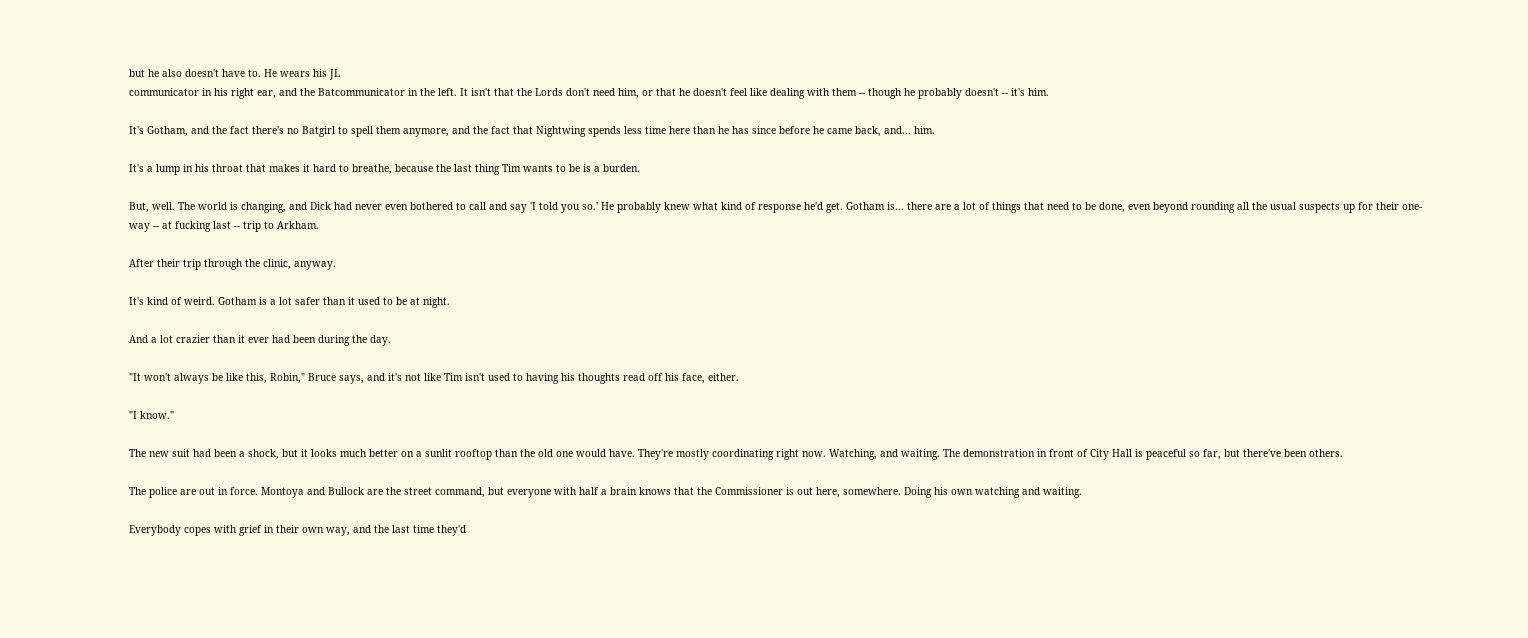but he also doesn't have to. He wears his JL
communicator in his right ear, and the Batcommunicator in the left. It isn't that the Lords don't need him, or that he doesn't feel like dealing with them -- though he probably doesn't -- it's him.

It's Gotham, and the fact there's no Batgirl to spell them anymore, and the fact that Nightwing spends less time here than he has since before he came back, and... him.

It's a lump in his throat that makes it hard to breathe, because the last thing Tim wants to be is a burden.

But, well. The world is changing, and Dick had never even bothered to call and say 'I told you so.' He probably knew what kind of response he'd get. Gotham is... there are a lot of things that need to be done, even beyond rounding all the usual suspects up for their one-way -- at fucking last -- trip to Arkham.

After their trip through the clinic, anyway.

It's kind of weird. Gotham is a lot safer than it used to be at night.

And a lot crazier than it ever had been during the day.

"It won't always be like this, Robin," Bruce says, and it's not like Tim isn't used to having his thoughts read off his face, either.

"I know."

The new suit had been a shock, but it looks much better on a sunlit rooftop than the old one would have. They're mostly coordinating right now. Watching, and waiting. The demonstration in front of City Hall is peaceful so far, but there've been others.

The police are out in force. Montoya and Bullock are the street command, but everyone with half a brain knows that the Commissioner is out here, somewhere. Doing his own watching and waiting.

Everybody copes with grief in their own way, and the last time they'd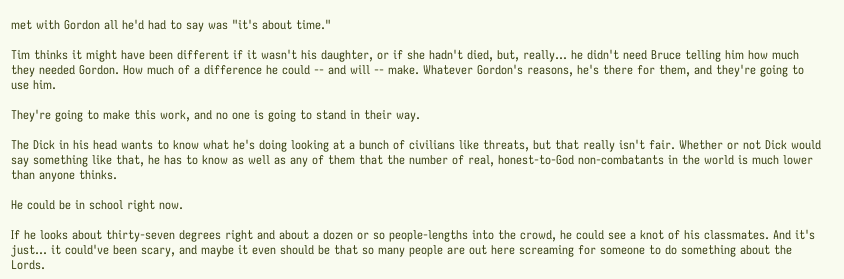met with Gordon all he'd had to say was "it's about time."

Tim thinks it might have been different if it wasn't his daughter, or if she hadn't died, but, really... he didn't need Bruce telling him how much they needed Gordon. How much of a difference he could -- and will -- make. Whatever Gordon's reasons, he's there for them, and they're going to use him.

They're going to make this work, and no one is going to stand in their way.

The Dick in his head wants to know what he's doing looking at a bunch of civilians like threats, but that really isn't fair. Whether or not Dick would say something like that, he has to know as well as any of them that the number of real, honest-to-God non-combatants in the world is much lower than anyone thinks.

He could be in school right now.

If he looks about thirty-seven degrees right and about a dozen or so people-lengths into the crowd, he could see a knot of his classmates. And it's just... it could've been scary, and maybe it even should be that so many people are out here screaming for someone to do something about the Lords.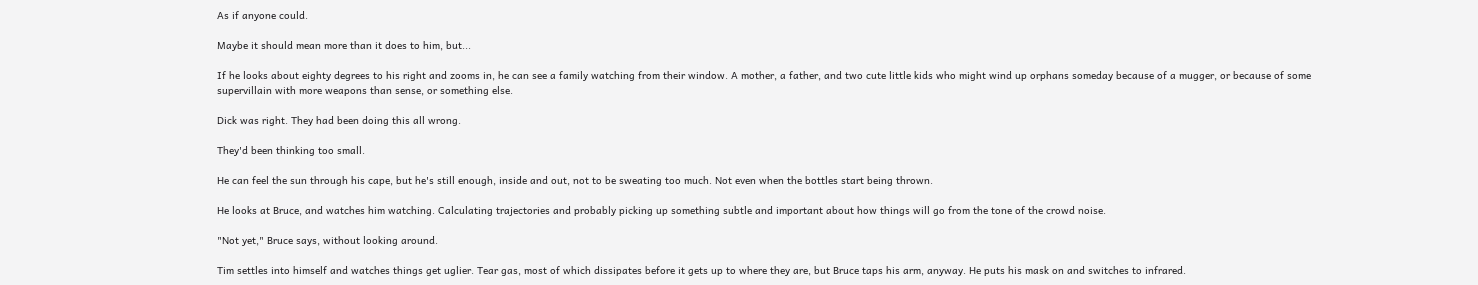As if anyone could.

Maybe it should mean more than it does to him, but...

If he looks about eighty degrees to his right and zooms in, he can see a family watching from their window. A mother, a father, and two cute little kids who might wind up orphans someday because of a mugger, or because of some supervillain with more weapons than sense, or something else.

Dick was right. They had been doing this all wrong.

They'd been thinking too small.

He can feel the sun through his cape, but he's still enough, inside and out, not to be sweating too much. Not even when the bottles start being thrown.

He looks at Bruce, and watches him watching. Calculating trajectories and probably picking up something subtle and important about how things will go from the tone of the crowd noise.

"Not yet," Bruce says, without looking around.

Tim settles into himself and watches things get uglier. Tear gas, most of which dissipates before it gets up to where they are, but Bruce taps his arm, anyway. He puts his mask on and switches to infrared.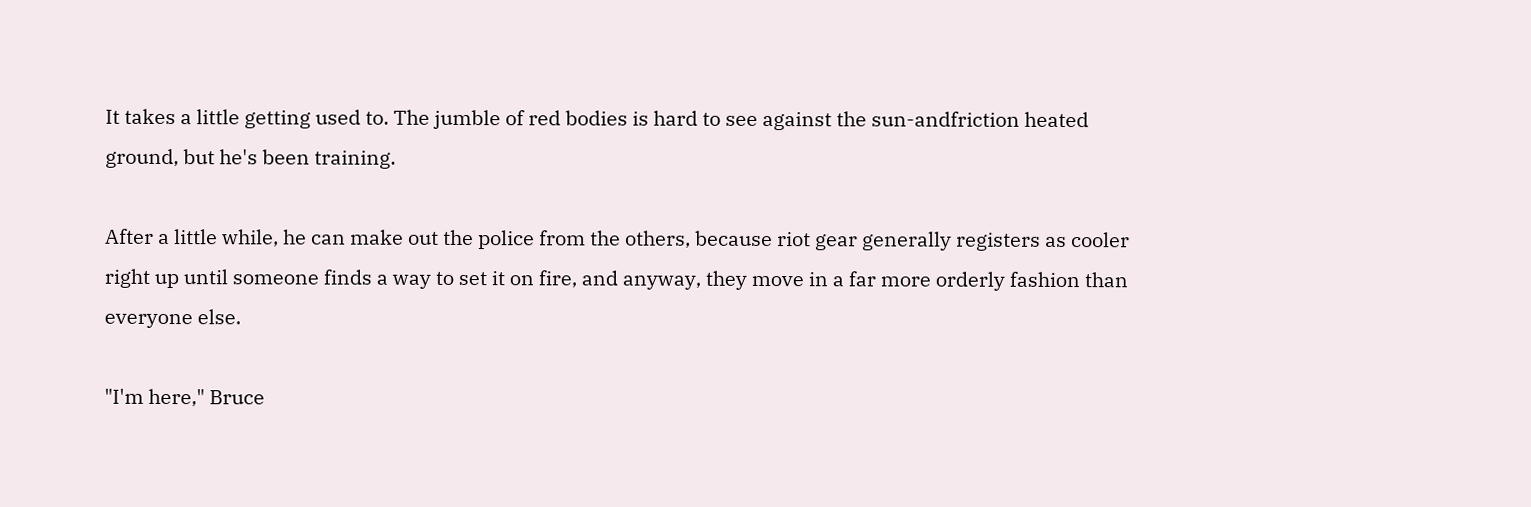It takes a little getting used to. The jumble of red bodies is hard to see against the sun-andfriction heated ground, but he's been training.

After a little while, he can make out the police from the others, because riot gear generally registers as cooler right up until someone finds a way to set it on fire, and anyway, they move in a far more orderly fashion than everyone else.

"I'm here," Bruce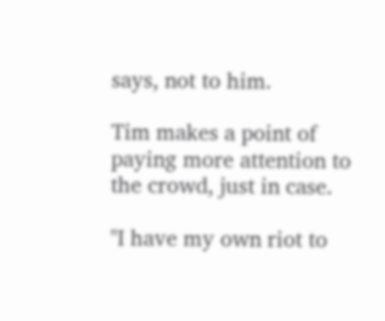says, not to him.

Tim makes a point of paying more attention to the crowd, just in case.

"I have my own riot to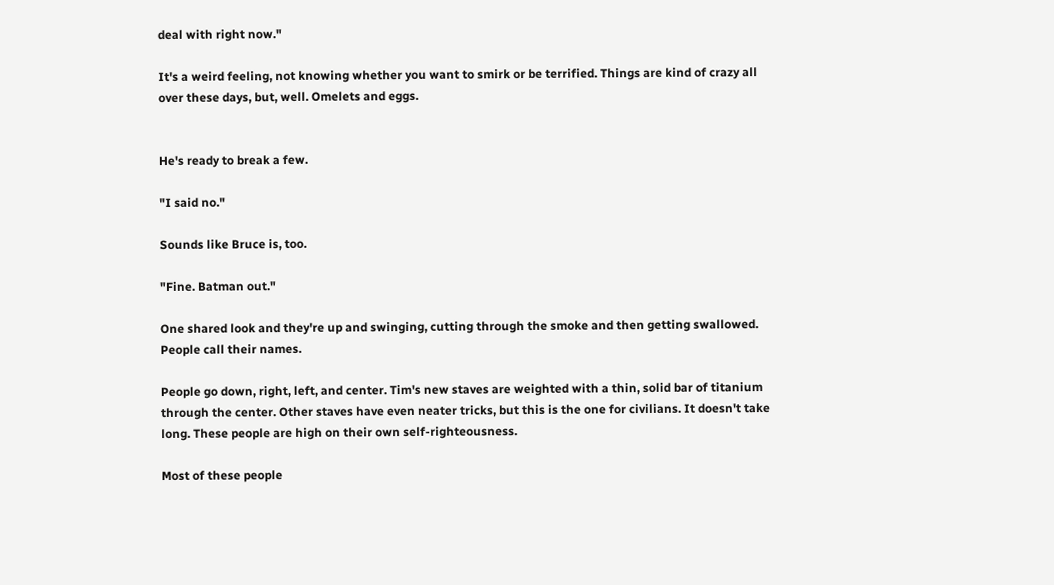deal with right now."

It's a weird feeling, not knowing whether you want to smirk or be terrified. Things are kind of crazy all over these days, but, well. Omelets and eggs.


He's ready to break a few.

"I said no."

Sounds like Bruce is, too.

"Fine. Batman out."

One shared look and they're up and swinging, cutting through the smoke and then getting swallowed. People call their names.

People go down, right, left, and center. Tim's new staves are weighted with a thin, solid bar of titanium through the center. Other staves have even neater tricks, but this is the one for civilians. It doesn't take long. These people are high on their own self-righteousness.

Most of these people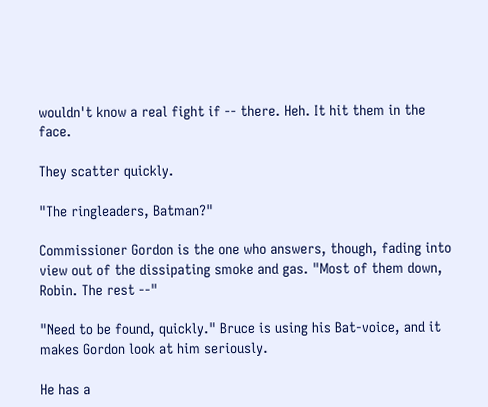wouldn't know a real fight if -- there. Heh. It hit them in the face.

They scatter quickly.

"The ringleaders, Batman?"

Commissioner Gordon is the one who answers, though, fading into view out of the dissipating smoke and gas. "Most of them down, Robin. The rest --"

"Need to be found, quickly." Bruce is using his Bat-voice, and it makes Gordon look at him seriously.

He has a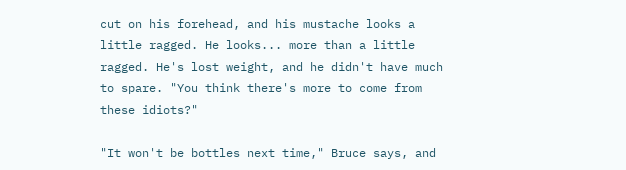cut on his forehead, and his mustache looks a little ragged. He looks... more than a little ragged. He's lost weight, and he didn't have much to spare. "You think there's more to come from these idiots?"

"It won't be bottles next time," Bruce says, and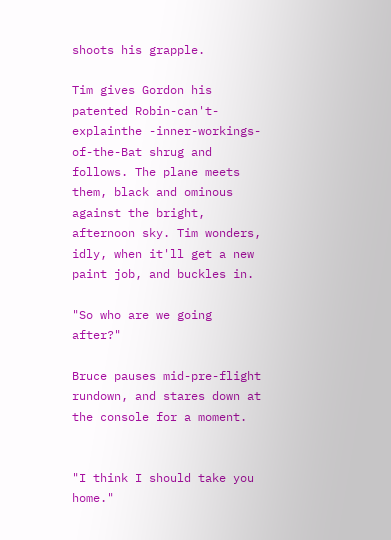shoots his grapple.

Tim gives Gordon his patented Robin-can't-explainthe -inner-workings-of-the-Bat shrug and follows. The plane meets them, black and ominous against the bright, afternoon sky. Tim wonders, idly, when it'll get a new paint job, and buckles in.

"So who are we going after?"

Bruce pauses mid-pre-flight rundown, and stares down at the console for a moment.


"I think I should take you home."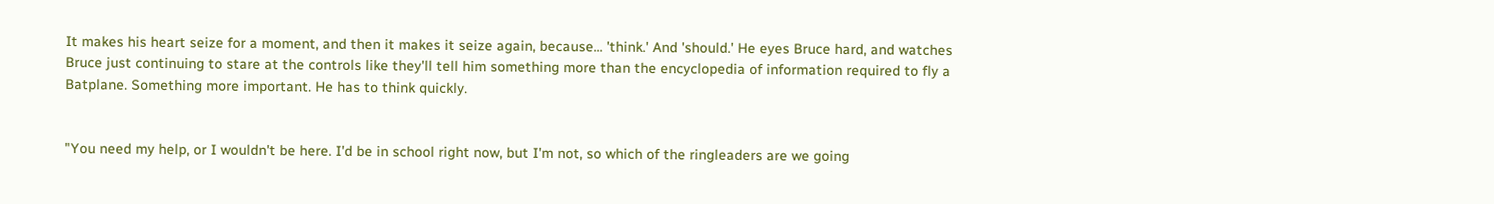It makes his heart seize for a moment, and then it makes it seize again, because... 'think.' And 'should.' He eyes Bruce hard, and watches Bruce just continuing to stare at the controls like they'll tell him something more than the encyclopedia of information required to fly a Batplane. Something more important. He has to think quickly.


"You need my help, or I wouldn't be here. I'd be in school right now, but I'm not, so which of the ringleaders are we going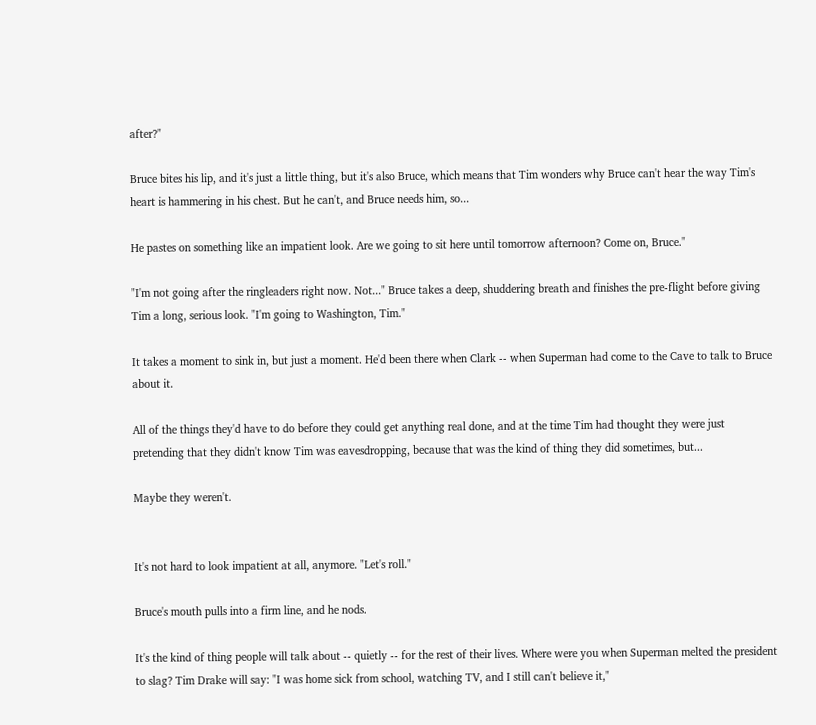after?"

Bruce bites his lip, and it's just a little thing, but it's also Bruce, which means that Tim wonders why Bruce can't hear the way Tim's heart is hammering in his chest. But he can't, and Bruce needs him, so...

He pastes on something like an impatient look. Are we going to sit here until tomorrow afternoon? Come on, Bruce."

"I'm not going after the ringleaders right now. Not..." Bruce takes a deep, shuddering breath and finishes the pre-flight before giving Tim a long, serious look. "I'm going to Washington, Tim."

It takes a moment to sink in, but just a moment. He'd been there when Clark -- when Superman had come to the Cave to talk to Bruce about it.

All of the things they'd have to do before they could get anything real done, and at the time Tim had thought they were just
pretending that they didn't know Tim was eavesdropping, because that was the kind of thing they did sometimes, but...

Maybe they weren't.


It's not hard to look impatient at all, anymore. "Let's roll."

Bruce's mouth pulls into a firm line, and he nods.

It's the kind of thing people will talk about -- quietly -- for the rest of their lives. Where were you when Superman melted the president to slag? Tim Drake will say: "I was home sick from school, watching TV, and I still can't believe it,"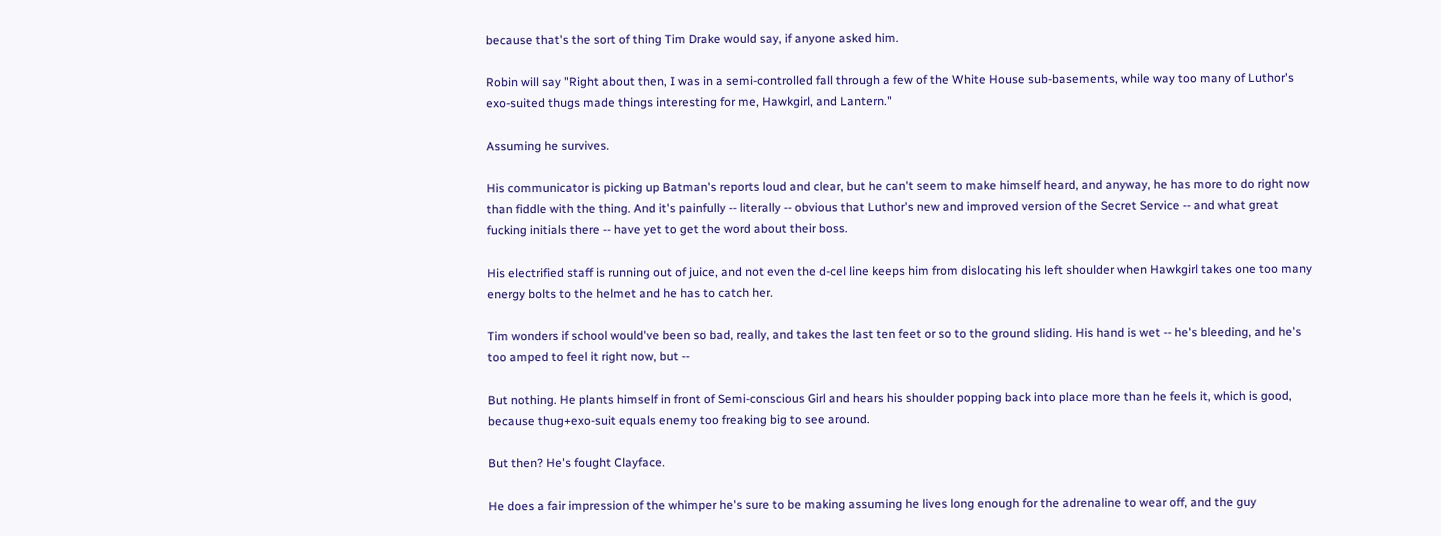because that's the sort of thing Tim Drake would say, if anyone asked him.

Robin will say "Right about then, I was in a semi-controlled fall through a few of the White House sub-basements, while way too many of Luthor's exo-suited thugs made things interesting for me, Hawkgirl, and Lantern."

Assuming he survives.

His communicator is picking up Batman's reports loud and clear, but he can't seem to make himself heard, and anyway, he has more to do right now than fiddle with the thing. And it's painfully -- literally -- obvious that Luthor's new and improved version of the Secret Service -- and what great fucking initials there -- have yet to get the word about their boss.

His electrified staff is running out of juice, and not even the d-cel line keeps him from dislocating his left shoulder when Hawkgirl takes one too many energy bolts to the helmet and he has to catch her.

Tim wonders if school would've been so bad, really, and takes the last ten feet or so to the ground sliding. His hand is wet -- he's bleeding, and he's too amped to feel it right now, but --

But nothing. He plants himself in front of Semi-conscious Girl and hears his shoulder popping back into place more than he feels it, which is good, because thug+exo-suit equals enemy too freaking big to see around.

But then? He's fought Clayface.

He does a fair impression of the whimper he's sure to be making assuming he lives long enough for the adrenaline to wear off, and the guy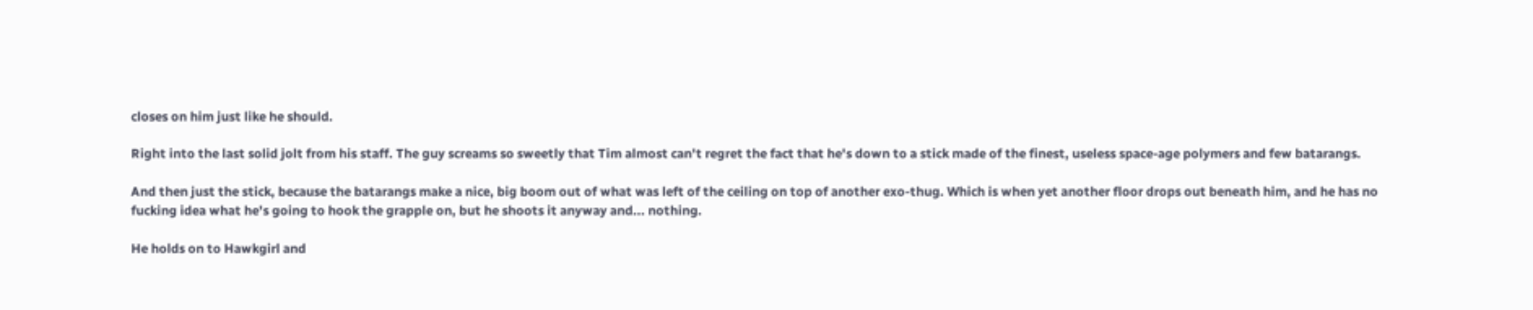closes on him just like he should.

Right into the last solid jolt from his staff. The guy screams so sweetly that Tim almost can't regret the fact that he's down to a stick made of the finest, useless space-age polymers and few batarangs.

And then just the stick, because the batarangs make a nice, big boom out of what was left of the ceiling on top of another exo-thug. Which is when yet another floor drops out beneath him, and he has no fucking idea what he's going to hook the grapple on, but he shoots it anyway and... nothing.

He holds on to Hawkgirl and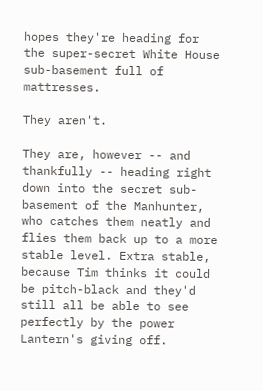hopes they're heading for the super-secret White House sub-basement full of mattresses.

They aren't.

They are, however -- and thankfully -- heading right down into the secret sub-basement of the Manhunter, who catches them neatly and flies them back up to a more stable level. Extra stable, because Tim thinks it could be pitch-black and they'd still all be able to see perfectly by the power Lantern's giving off.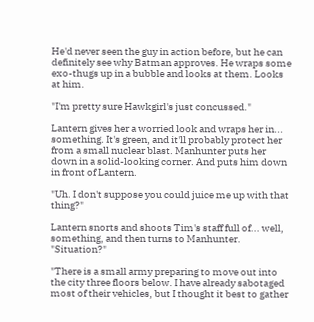He'd never seen the guy in action before, but he can definitely see why Batman approves. He wraps some exo-thugs up in a bubble and looks at them. Looks at him.

"I'm pretty sure Hawkgirl's just concussed."

Lantern gives her a worried look and wraps her in... something. It's green, and it'll probably protect her from a small nuclear blast. Manhunter puts her down in a solid-looking corner. And puts him down in front of Lantern.

"Uh. I don't suppose you could juice me up with that thing?"

Lantern snorts and shoots Tim's staff full of... well, something, and then turns to Manhunter. "Situation?"

"There is a small army preparing to move out into the city three floors below. I have already sabotaged most of their vehicles, but I thought it best to gather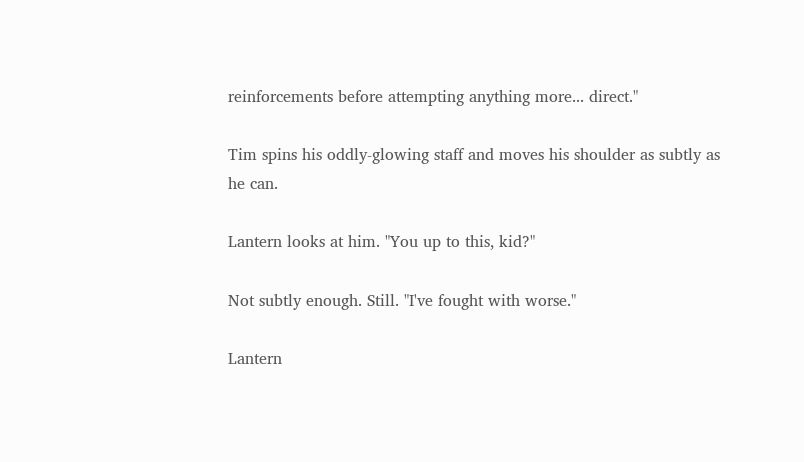reinforcements before attempting anything more... direct."

Tim spins his oddly-glowing staff and moves his shoulder as subtly as he can.

Lantern looks at him. "You up to this, kid?"

Not subtly enough. Still. "I've fought with worse."

Lantern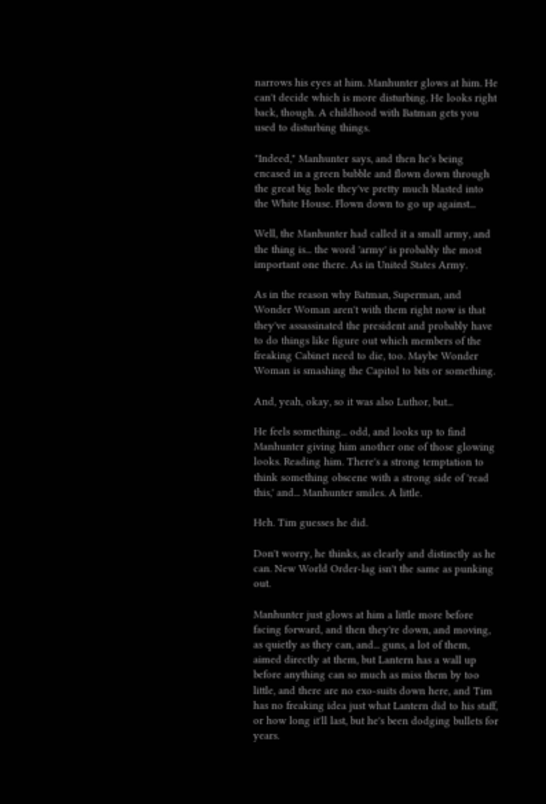narrows his eyes at him. Manhunter glows at him. He can't decide which is more disturbing. He looks right back, though. A childhood with Batman gets you used to disturbing things.

"Indeed," Manhunter says, and then he's being encased in a green bubble and flown down through the great big hole they've pretty much blasted into the White House. Flown down to go up against...

Well, the Manhunter had called it a small army, and the thing is... the word 'army' is probably the most important one there. As in United States Army.

As in the reason why Batman, Superman, and Wonder Woman aren't with them right now is that they've assassinated the president and probably have to do things like figure out which members of the freaking Cabinet need to die, too. Maybe Wonder Woman is smashing the Capitol to bits or something.

And, yeah, okay, so it was also Luthor, but...

He feels something... odd, and looks up to find Manhunter giving him another one of those glowing looks. Reading him. There's a strong temptation to think something obscene with a strong side of 'read this,' and... Manhunter smiles. A little.

Heh. Tim guesses he did.

Don't worry, he thinks, as clearly and distinctly as he can. New World Order-lag isn't the same as punking out.

Manhunter just glows at him a little more before facing forward, and then they're down, and moving, as quietly as they can, and... guns, a lot of them, aimed directly at them, but Lantern has a wall up before anything can so much as miss them by too little, and there are no exo-suits down here, and Tim has no freaking idea just what Lantern did to his staff, or how long it'll last, but he's been dodging bullets for years.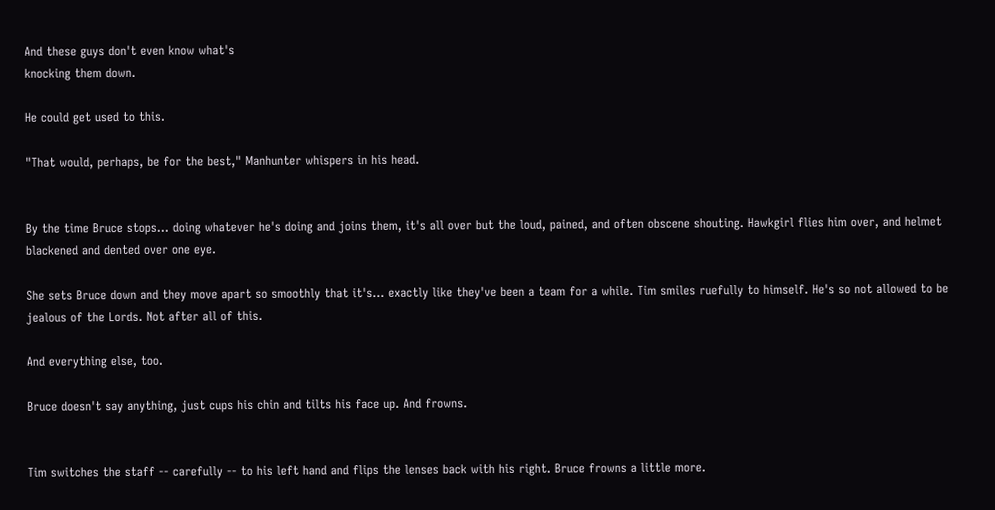And these guys don't even know what's
knocking them down.

He could get used to this.

"That would, perhaps, be for the best," Manhunter whispers in his head.


By the time Bruce stops... doing whatever he's doing and joins them, it's all over but the loud, pained, and often obscene shouting. Hawkgirl flies him over, and helmet blackened and dented over one eye.

She sets Bruce down and they move apart so smoothly that it's... exactly like they've been a team for a while. Tim smiles ruefully to himself. He's so not allowed to be jealous of the Lords. Not after all of this.

And everything else, too.

Bruce doesn't say anything, just cups his chin and tilts his face up. And frowns.


Tim switches the staff -- carefully -- to his left hand and flips the lenses back with his right. Bruce frowns a little more.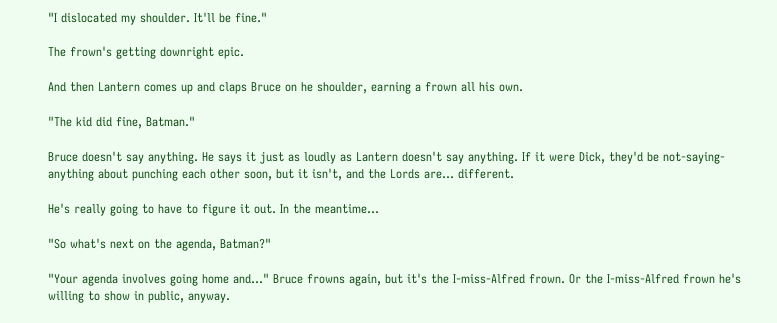"I dislocated my shoulder. It'll be fine."

The frown's getting downright epic.

And then Lantern comes up and claps Bruce on he shoulder, earning a frown all his own.

"The kid did fine, Batman."

Bruce doesn't say anything. He says it just as loudly as Lantern doesn't say anything. If it were Dick, they'd be not-saying-anything about punching each other soon, but it isn't, and the Lords are... different.

He's really going to have to figure it out. In the meantime...

"So what's next on the agenda, Batman?"

"Your agenda involves going home and..." Bruce frowns again, but it's the I-miss-Alfred frown. Or the I-miss-Alfred frown he's willing to show in public, anyway.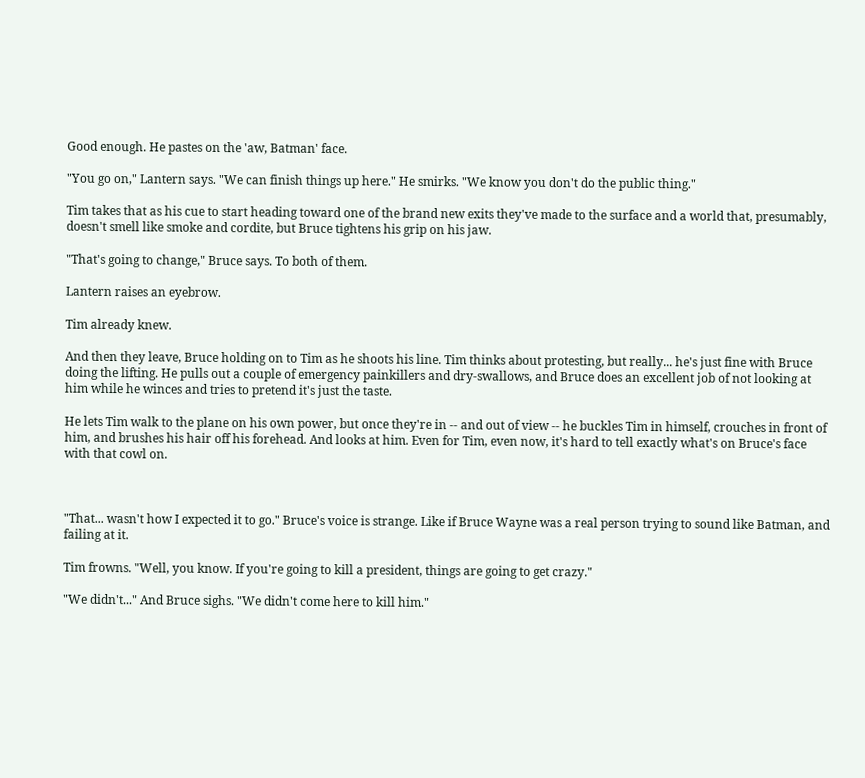Good enough. He pastes on the 'aw, Batman' face.

"You go on," Lantern says. "We can finish things up here." He smirks. "We know you don't do the public thing."

Tim takes that as his cue to start heading toward one of the brand new exits they've made to the surface and a world that, presumably, doesn't smell like smoke and cordite, but Bruce tightens his grip on his jaw.

"That's going to change," Bruce says. To both of them.

Lantern raises an eyebrow.

Tim already knew.

And then they leave, Bruce holding on to Tim as he shoots his line. Tim thinks about protesting, but really... he's just fine with Bruce doing the lifting. He pulls out a couple of emergency painkillers and dry-swallows, and Bruce does an excellent job of not looking at him while he winces and tries to pretend it's just the taste.

He lets Tim walk to the plane on his own power, but once they're in -- and out of view -- he buckles Tim in himself, crouches in front of him, and brushes his hair off his forehead. And looks at him. Even for Tim, even now, it's hard to tell exactly what's on Bruce's face with that cowl on.



"That... wasn't how I expected it to go." Bruce's voice is strange. Like if Bruce Wayne was a real person trying to sound like Batman, and failing at it.

Tim frowns. "Well, you know. If you're going to kill a president, things are going to get crazy."

"We didn't..." And Bruce sighs. "We didn't come here to kill him."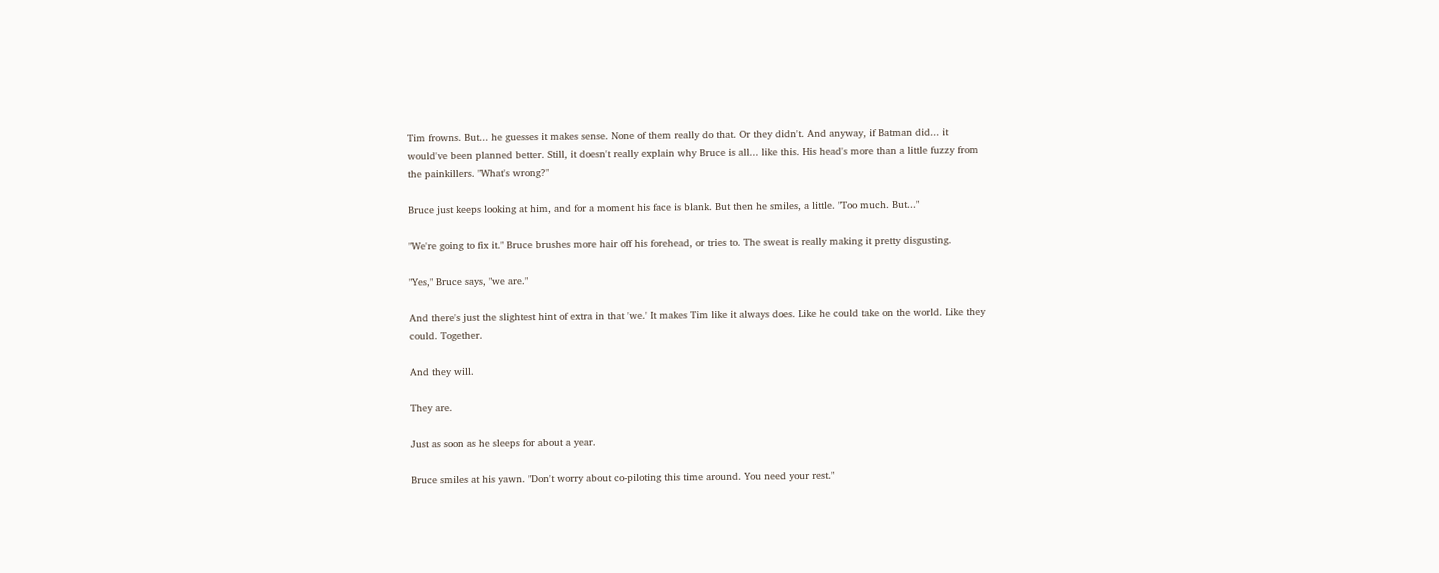Tim frowns. But... he guesses it makes sense. None of them really do that. Or they didn't. And anyway, if Batman did... it would've been planned better. Still, it doesn't really explain why Bruce is all... like this. His head's more than a little fuzzy from the painkillers. "What's wrong?"

Bruce just keeps looking at him, and for a moment his face is blank. But then he smiles, a little. "Too much. But..."

"We're going to fix it." Bruce brushes more hair off his forehead, or tries to. The sweat is really making it pretty disgusting.

"Yes," Bruce says, "we are."

And there's just the slightest hint of extra in that 'we.' It makes Tim like it always does. Like he could take on the world. Like they could. Together.

And they will.

They are.

Just as soon as he sleeps for about a year.

Bruce smiles at his yawn. "Don't worry about co-piloting this time around. You need your rest."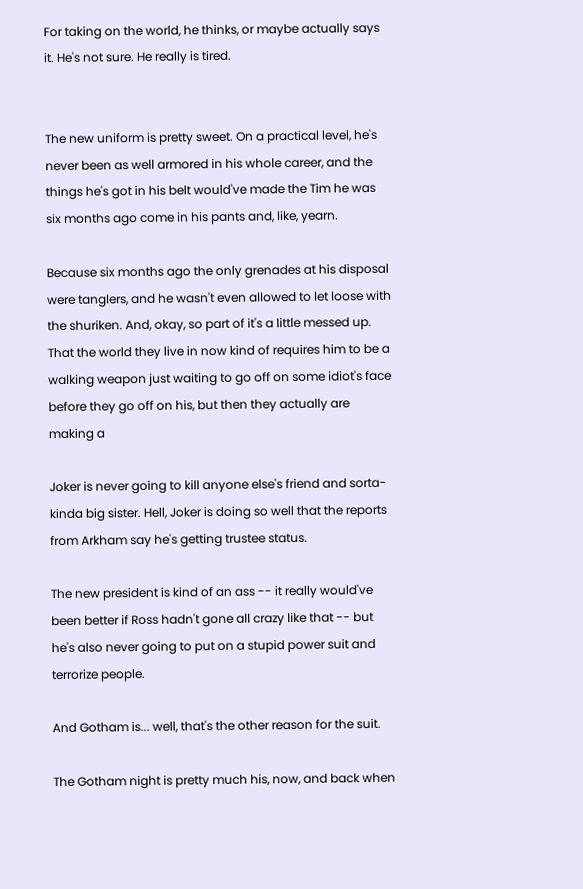For taking on the world, he thinks, or maybe actually says it. He's not sure. He really is tired.


The new uniform is pretty sweet. On a practical level, he's never been as well armored in his whole career, and the things he's got in his belt would've made the Tim he was six months ago come in his pants and, like, yearn.

Because six months ago the only grenades at his disposal were tanglers, and he wasn't even allowed to let loose with the shuriken. And, okay, so part of it's a little messed up. That the world they live in now kind of requires him to be a walking weapon just waiting to go off on some idiot's face before they go off on his, but then they actually are making a

Joker is never going to kill anyone else's friend and sorta-kinda big sister. Hell, Joker is doing so well that the reports from Arkham say he's getting trustee status.

The new president is kind of an ass -- it really would've been better if Ross hadn't gone all crazy like that -- but he's also never going to put on a stupid power suit and terrorize people.

And Gotham is... well, that's the other reason for the suit.

The Gotham night is pretty much his, now, and back when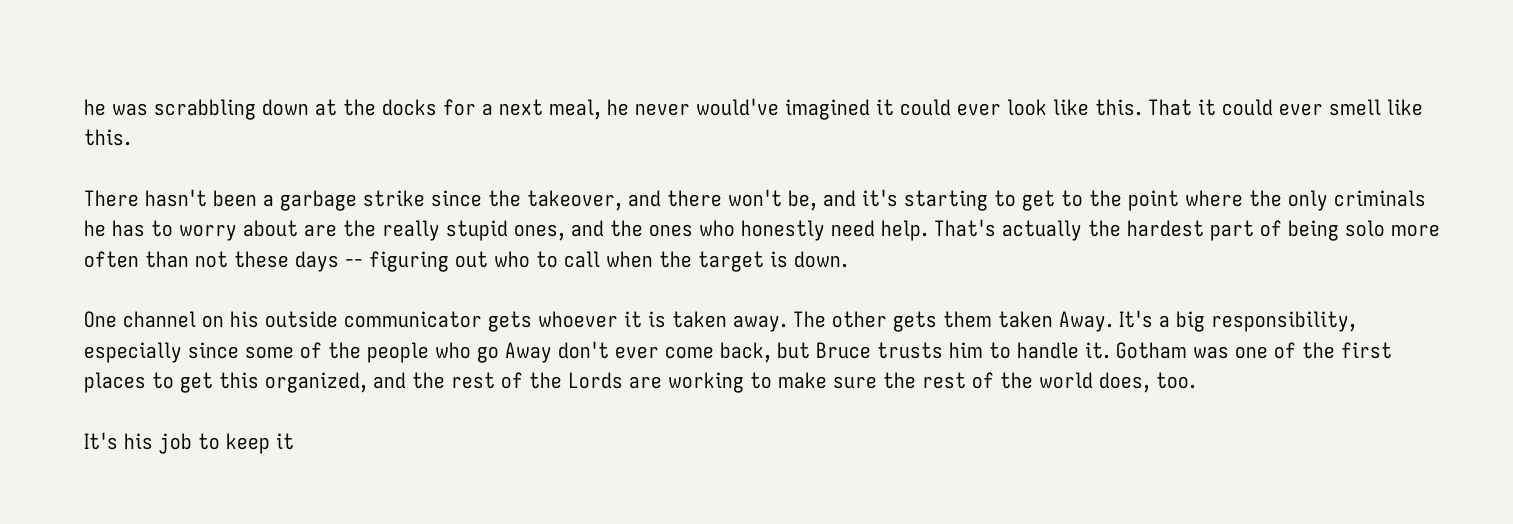he was scrabbling down at the docks for a next meal, he never would've imagined it could ever look like this. That it could ever smell like this.

There hasn't been a garbage strike since the takeover, and there won't be, and it's starting to get to the point where the only criminals he has to worry about are the really stupid ones, and the ones who honestly need help. That's actually the hardest part of being solo more often than not these days -- figuring out who to call when the target is down.

One channel on his outside communicator gets whoever it is taken away. The other gets them taken Away. It's a big responsibility, especially since some of the people who go Away don't ever come back, but Bruce trusts him to handle it. Gotham was one of the first places to get this organized, and the rest of the Lords are working to make sure the rest of the world does, too.

It's his job to keep it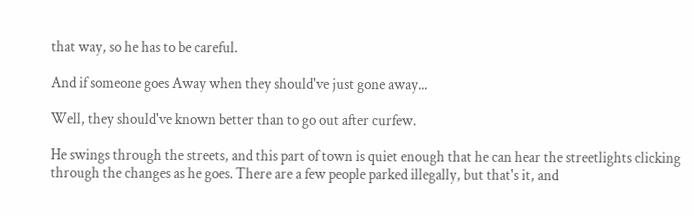that way, so he has to be careful.

And if someone goes Away when they should've just gone away...

Well, they should've known better than to go out after curfew.

He swings through the streets, and this part of town is quiet enough that he can hear the streetlights clicking through the changes as he goes. There are a few people parked illegally, but that's it, and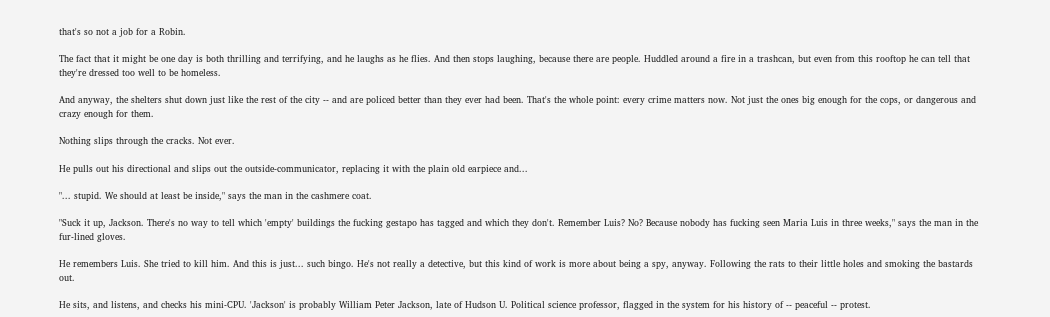that's so not a job for a Robin.

The fact that it might be one day is both thrilling and terrifying, and he laughs as he flies. And then stops laughing, because there are people. Huddled around a fire in a trashcan, but even from this rooftop he can tell that they're dressed too well to be homeless.

And anyway, the shelters shut down just like the rest of the city -- and are policed better than they ever had been. That's the whole point: every crime matters now. Not just the ones big enough for the cops, or dangerous and crazy enough for them.

Nothing slips through the cracks. Not ever.

He pulls out his directional and slips out the outside-communicator, replacing it with the plain old earpiece and...

"... stupid. We should at least be inside," says the man in the cashmere coat.

"Suck it up, Jackson. There's no way to tell which 'empty' buildings the fucking gestapo has tagged and which they don't. Remember Luis? No? Because nobody has fucking seen Maria Luis in three weeks," says the man in the fur-lined gloves.

He remembers Luis. She tried to kill him. And this is just... such bingo. He's not really a detective, but this kind of work is more about being a spy, anyway. Following the rats to their little holes and smoking the bastards out.

He sits, and listens, and checks his mini-CPU. 'Jackson' is probably William Peter Jackson, late of Hudson U. Political science professor, flagged in the system for his history of -- peaceful -- protest.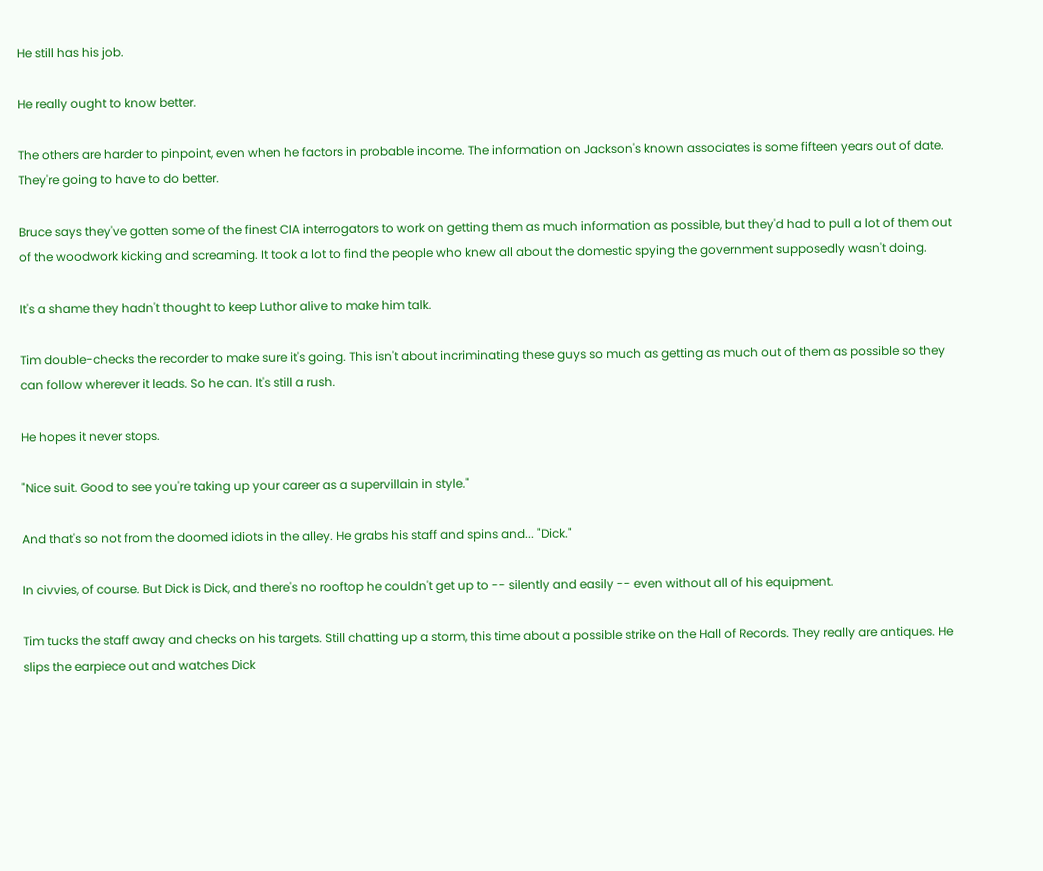He still has his job.

He really ought to know better.

The others are harder to pinpoint, even when he factors in probable income. The information on Jackson's known associates is some fifteen years out of date. They're going to have to do better.

Bruce says they've gotten some of the finest CIA interrogators to work on getting them as much information as possible, but they'd had to pull a lot of them out of the woodwork kicking and screaming. It took a lot to find the people who knew all about the domestic spying the government supposedly wasn't doing.

It's a shame they hadn't thought to keep Luthor alive to make him talk.

Tim double-checks the recorder to make sure it's going. This isn't about incriminating these guys so much as getting as much out of them as possible so they can follow wherever it leads. So he can. It's still a rush.

He hopes it never stops.

"Nice suit. Good to see you're taking up your career as a supervillain in style."

And that's so not from the doomed idiots in the alley. He grabs his staff and spins and... "Dick."

In civvies, of course. But Dick is Dick, and there's no rooftop he couldn't get up to -- silently and easily -- even without all of his equipment.

Tim tucks the staff away and checks on his targets. Still chatting up a storm, this time about a possible strike on the Hall of Records. They really are antiques. He slips the earpiece out and watches Dick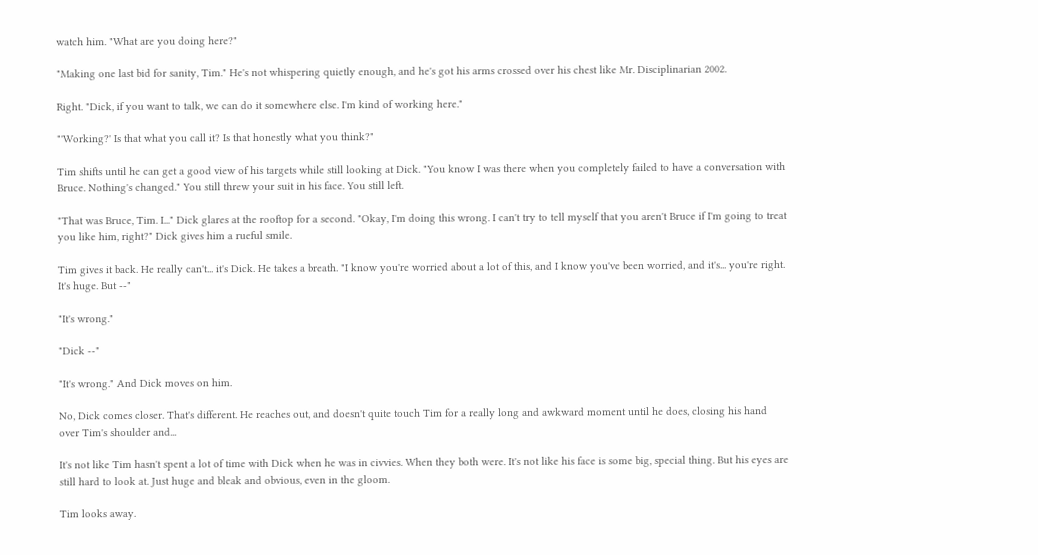watch him. "What are you doing here?"

"Making one last bid for sanity, Tim." He's not whispering quietly enough, and he's got his arms crossed over his chest like Mr. Disciplinarian 2002.

Right. "Dick, if you want to talk, we can do it somewhere else. I'm kind of working here."

"'Working?' Is that what you call it? Is that honestly what you think?"

Tim shifts until he can get a good view of his targets while still looking at Dick. "You know I was there when you completely failed to have a conversation with Bruce. Nothing's changed." You still threw your suit in his face. You still left.

"That was Bruce, Tim. I..." Dick glares at the rooftop for a second. "Okay, I'm doing this wrong. I can't try to tell myself that you aren't Bruce if I'm going to treat you like him, right?" Dick gives him a rueful smile.

Tim gives it back. He really can't... it's Dick. He takes a breath. "I know you're worried about a lot of this, and I know you've been worried, and it's... you're right. It's huge. But --"

"It's wrong."

"Dick --"

"It's wrong." And Dick moves on him.

No, Dick comes closer. That's different. He reaches out, and doesn't quite touch Tim for a really long and awkward moment until he does, closing his hand over Tim's shoulder and...

It's not like Tim hasn't spent a lot of time with Dick when he was in civvies. When they both were. It's not like his face is some big, special thing. But his eyes are still hard to look at. Just huge and bleak and obvious, even in the gloom.

Tim looks away.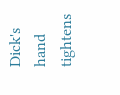Dick's hand tightens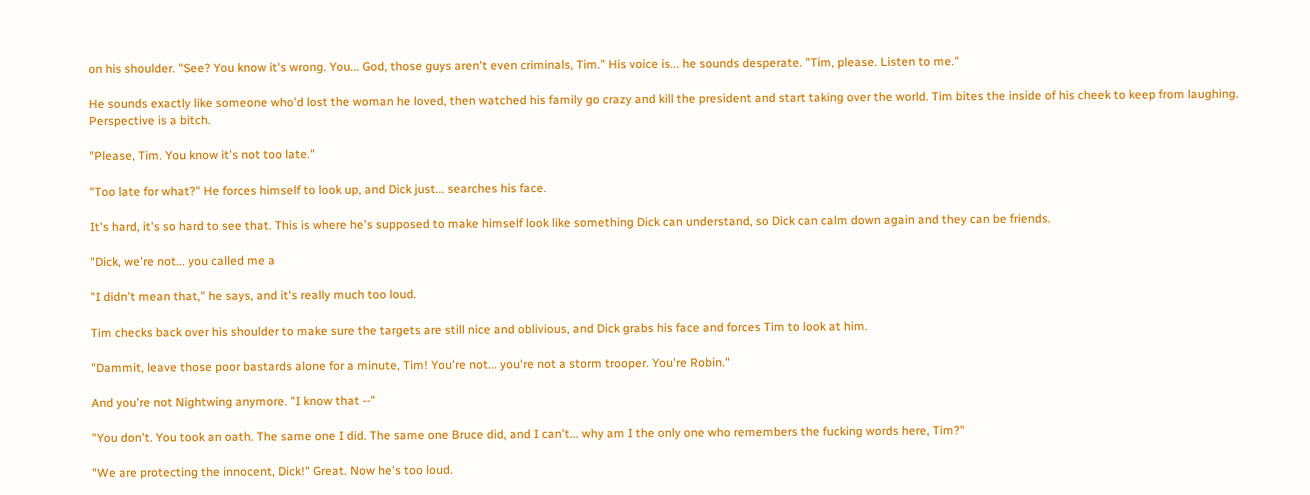on his shoulder. "See? You know it's wrong. You... God, those guys aren't even criminals, Tim." His voice is... he sounds desperate. "Tim, please. Listen to me."

He sounds exactly like someone who'd lost the woman he loved, then watched his family go crazy and kill the president and start taking over the world. Tim bites the inside of his cheek to keep from laughing. Perspective is a bitch.

"Please, Tim. You know it's not too late."

"Too late for what?" He forces himself to look up, and Dick just... searches his face.

It's hard, it's so hard to see that. This is where he's supposed to make himself look like something Dick can understand, so Dick can calm down again and they can be friends.

"Dick, we're not... you called me a

"I didn't mean that," he says, and it's really much too loud.

Tim checks back over his shoulder to make sure the targets are still nice and oblivious, and Dick grabs his face and forces Tim to look at him.

"Dammit, leave those poor bastards alone for a minute, Tim! You're not... you're not a storm trooper. You're Robin."

And you're not Nightwing anymore. "I know that --"

"You don't. You took an oath. The same one I did. The same one Bruce did, and I can't... why am I the only one who remembers the fucking words here, Tim?"

"We are protecting the innocent, Dick!" Great. Now he's too loud.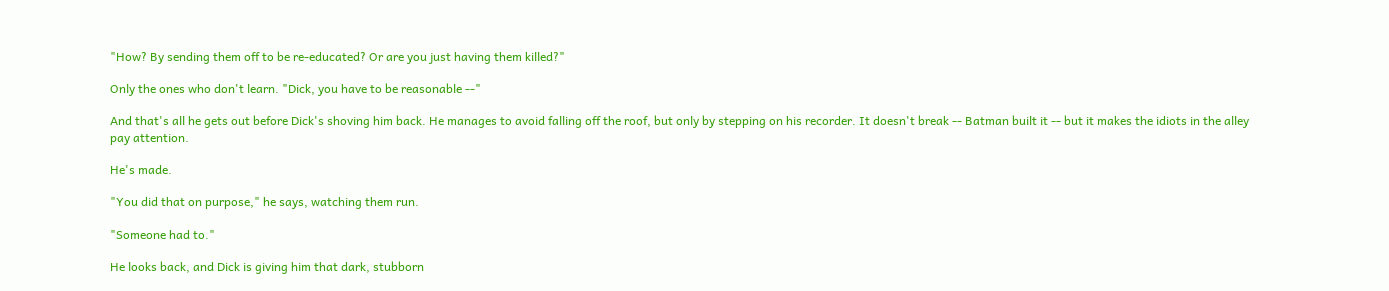"How? By sending them off to be re-educated? Or are you just having them killed?"

Only the ones who don't learn. "Dick, you have to be reasonable --"

And that's all he gets out before Dick's shoving him back. He manages to avoid falling off the roof, but only by stepping on his recorder. It doesn't break -- Batman built it -- but it makes the idiots in the alley pay attention.

He's made.

"You did that on purpose," he says, watching them run.

"Someone had to."

He looks back, and Dick is giving him that dark, stubborn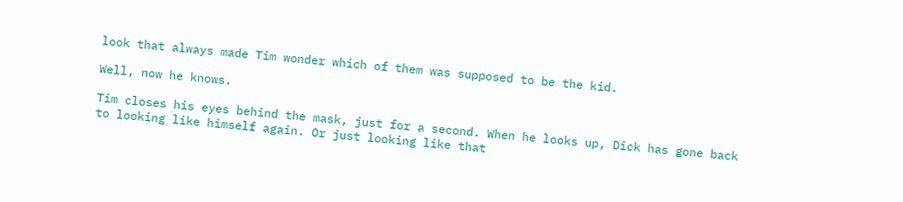look that always made Tim wonder which of them was supposed to be the kid.

Well, now he knows.

Tim closes his eyes behind the mask, just for a second. When he looks up, Dick has gone back to looking like himself again. Or just looking like that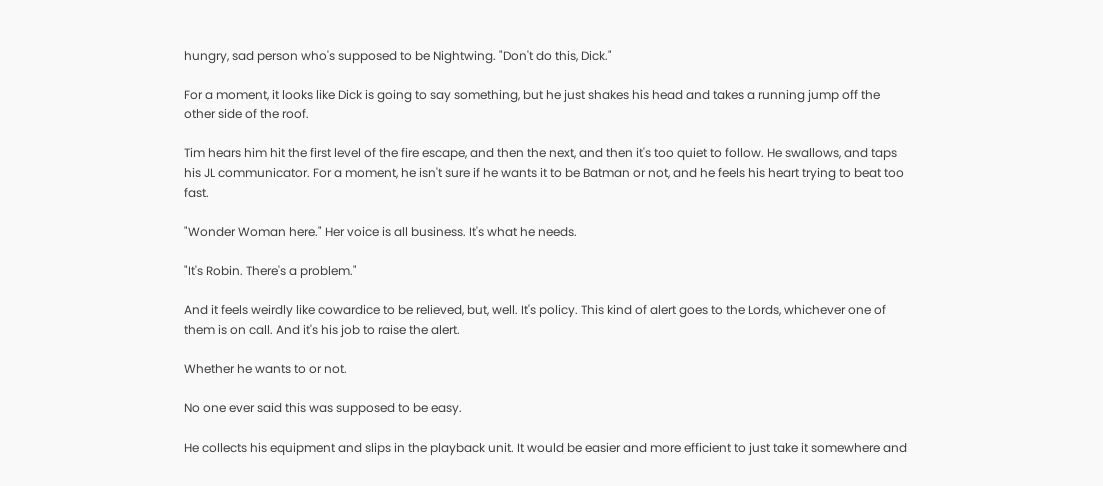hungry, sad person who's supposed to be Nightwing. "Don't do this, Dick."

For a moment, it looks like Dick is going to say something, but he just shakes his head and takes a running jump off the other side of the roof.

Tim hears him hit the first level of the fire escape, and then the next, and then it's too quiet to follow. He swallows, and taps his JL communicator. For a moment, he isn't sure if he wants it to be Batman or not, and he feels his heart trying to beat too fast.

"Wonder Woman here." Her voice is all business. It's what he needs.

"It's Robin. There's a problem."

And it feels weirdly like cowardice to be relieved, but, well. It's policy. This kind of alert goes to the Lords, whichever one of them is on call. And it's his job to raise the alert.

Whether he wants to or not.

No one ever said this was supposed to be easy.

He collects his equipment and slips in the playback unit. It would be easier and more efficient to just take it somewhere and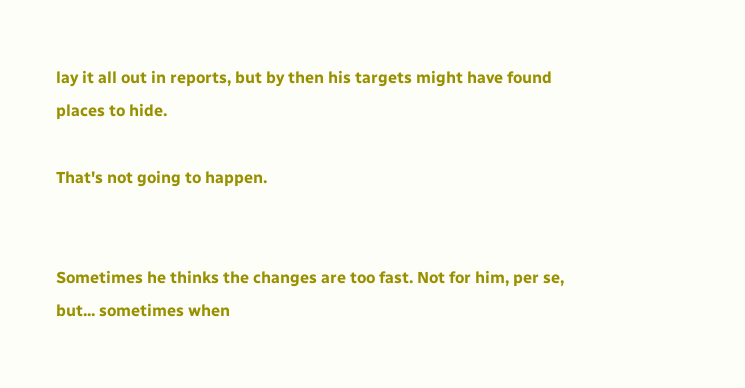lay it all out in reports, but by then his targets might have found places to hide.

That's not going to happen.


Sometimes he thinks the changes are too fast. Not for him, per se, but... sometimes when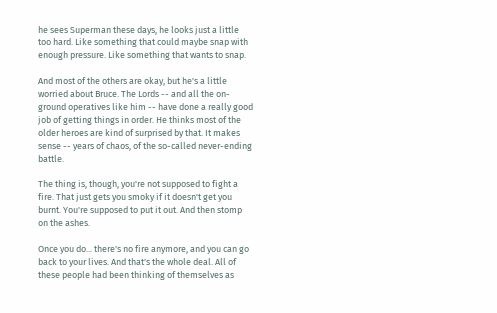he sees Superman these days, he looks just a little too hard. Like something that could maybe snap with enough pressure. Like something that wants to snap.

And most of the others are okay, but he's a little worried about Bruce. The Lords -- and all the on-ground operatives like him -- have done a really good job of getting things in order. He thinks most of the older heroes are kind of surprised by that. It makes sense -- years of chaos, of the so-called never-ending battle.

The thing is, though, you're not supposed to fight a fire. That just gets you smoky if it doesn't get you burnt. You're supposed to put it out. And then stomp on the ashes.

Once you do... there's no fire anymore, and you can go back to your lives. And that's the whole deal. All of these people had been thinking of themselves as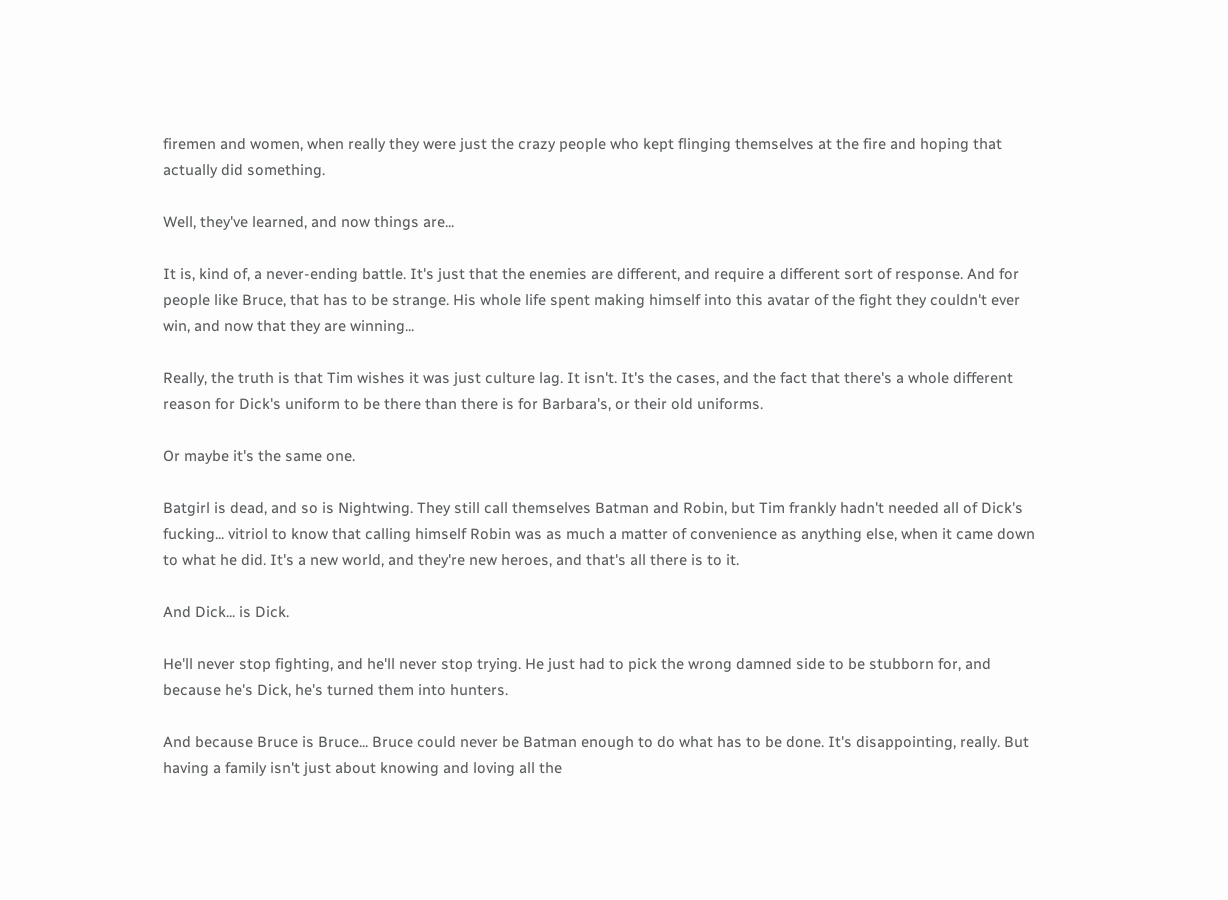firemen and women, when really they were just the crazy people who kept flinging themselves at the fire and hoping that actually did something.

Well, they've learned, and now things are...

It is, kind of, a never-ending battle. It's just that the enemies are different, and require a different sort of response. And for people like Bruce, that has to be strange. His whole life spent making himself into this avatar of the fight they couldn't ever win, and now that they are winning...

Really, the truth is that Tim wishes it was just culture lag. It isn't. It's the cases, and the fact that there's a whole different reason for Dick's uniform to be there than there is for Barbara's, or their old uniforms.

Or maybe it's the same one.

Batgirl is dead, and so is Nightwing. They still call themselves Batman and Robin, but Tim frankly hadn't needed all of Dick's fucking... vitriol to know that calling himself Robin was as much a matter of convenience as anything else, when it came down to what he did. It's a new world, and they're new heroes, and that's all there is to it.

And Dick... is Dick.

He'll never stop fighting, and he'll never stop trying. He just had to pick the wrong damned side to be stubborn for, and because he's Dick, he's turned them into hunters.

And because Bruce is Bruce... Bruce could never be Batman enough to do what has to be done. It's disappointing, really. But having a family isn't just about knowing and loving all the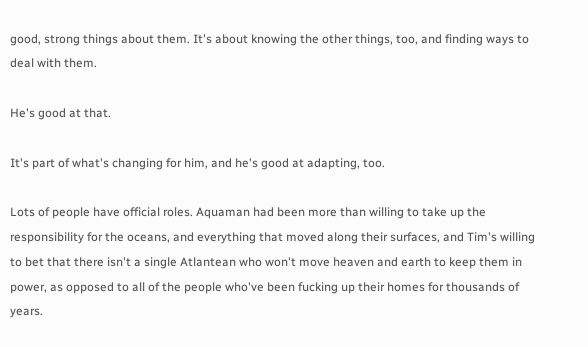good, strong things about them. It's about knowing the other things, too, and finding ways to deal with them.

He's good at that.

It's part of what's changing for him, and he's good at adapting, too.

Lots of people have official roles. Aquaman had been more than willing to take up the
responsibility for the oceans, and everything that moved along their surfaces, and Tim's willing to bet that there isn't a single Atlantean who won't move heaven and earth to keep them in power, as opposed to all of the people who've been fucking up their homes for thousands of years.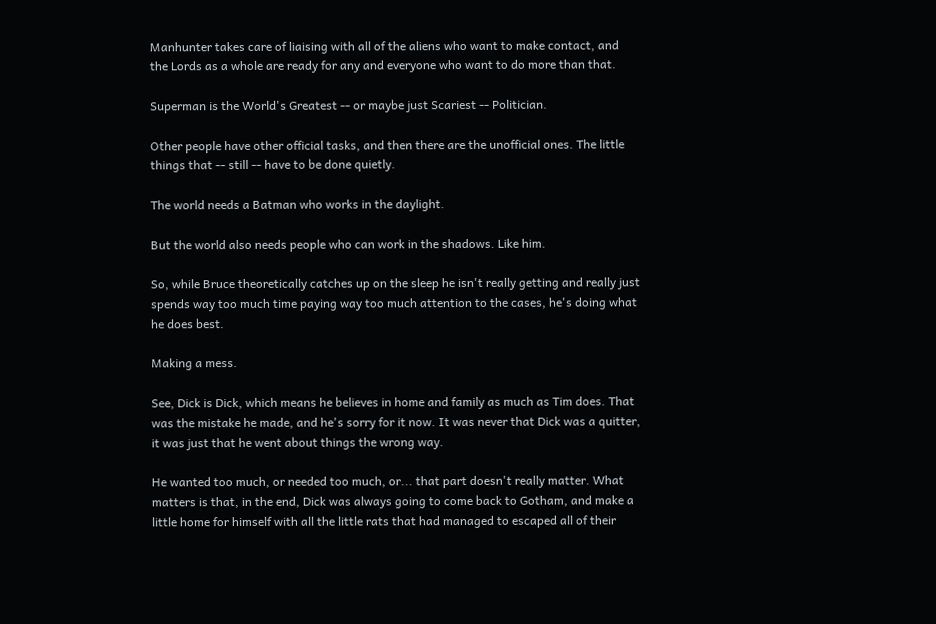Manhunter takes care of liaising with all of the aliens who want to make contact, and the Lords as a whole are ready for any and everyone who want to do more than that.

Superman is the World's Greatest -- or maybe just Scariest -- Politician.

Other people have other official tasks, and then there are the unofficial ones. The little things that -- still -- have to be done quietly.

The world needs a Batman who works in the daylight.

But the world also needs people who can work in the shadows. Like him.

So, while Bruce theoretically catches up on the sleep he isn't really getting and really just spends way too much time paying way too much attention to the cases, he's doing what he does best.

Making a mess.

See, Dick is Dick, which means he believes in home and family as much as Tim does. That was the mistake he made, and he's sorry for it now. It was never that Dick was a quitter, it was just that he went about things the wrong way.

He wanted too much, or needed too much, or... that part doesn't really matter. What matters is that, in the end, Dick was always going to come back to Gotham, and make a little home for himself with all the little rats that had managed to escaped all of their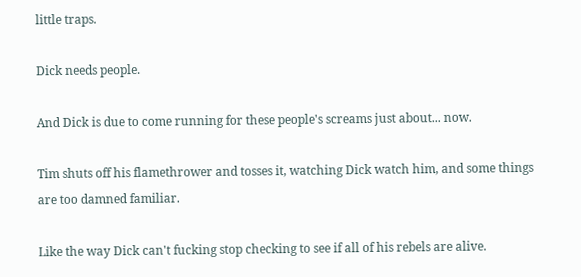little traps.

Dick needs people.

And Dick is due to come running for these people's screams just about... now.

Tim shuts off his flamethrower and tosses it, watching Dick watch him, and some things are too damned familiar.

Like the way Dick can't fucking stop checking to see if all of his rebels are alive.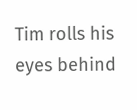Tim rolls his eyes behind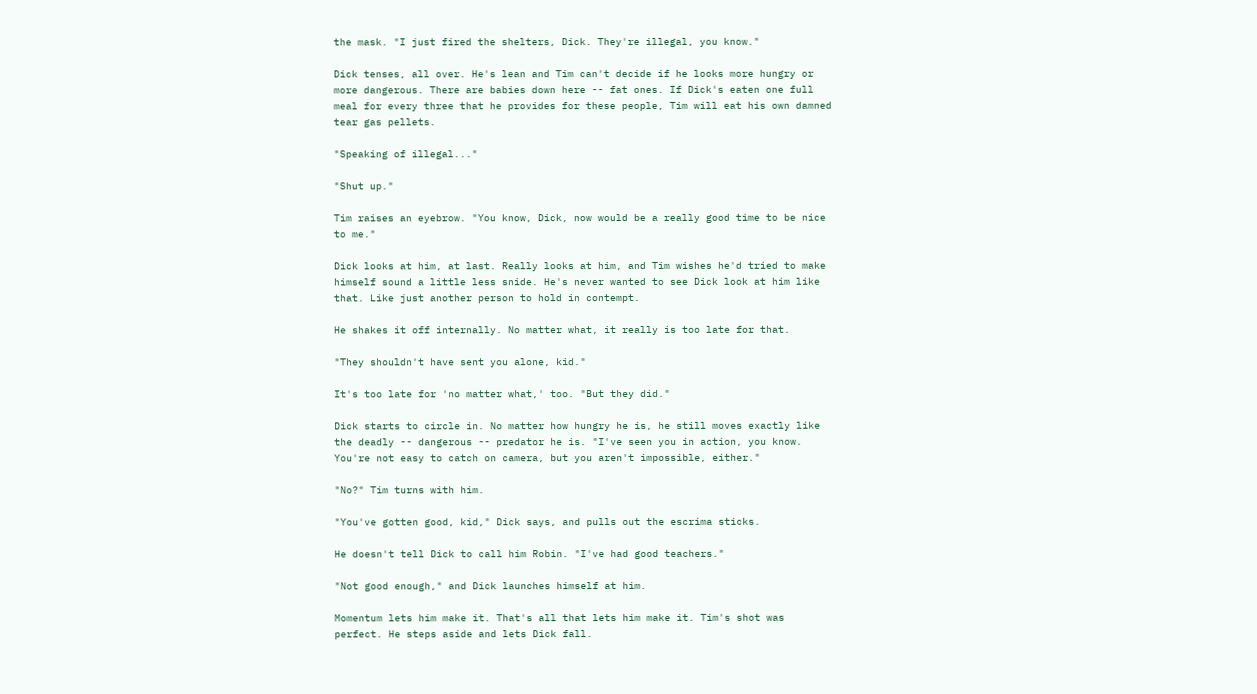the mask. "I just fired the shelters, Dick. They're illegal, you know."

Dick tenses, all over. He's lean and Tim can't decide if he looks more hungry or more dangerous. There are babies down here -- fat ones. If Dick's eaten one full meal for every three that he provides for these people, Tim will eat his own damned tear gas pellets.

"Speaking of illegal..."

"Shut up."

Tim raises an eyebrow. "You know, Dick, now would be a really good time to be nice to me."

Dick looks at him, at last. Really looks at him, and Tim wishes he'd tried to make himself sound a little less snide. He's never wanted to see Dick look at him like that. Like just another person to hold in contempt.

He shakes it off internally. No matter what, it really is too late for that.

"They shouldn't have sent you alone, kid."

It's too late for 'no matter what,' too. "But they did."

Dick starts to circle in. No matter how hungry he is, he still moves exactly like the deadly -- dangerous -- predator he is. "I've seen you in action, you know. You're not easy to catch on camera, but you aren't impossible, either."

"No?" Tim turns with him.

"You've gotten good, kid," Dick says, and pulls out the escrima sticks.

He doesn't tell Dick to call him Robin. "I've had good teachers."

"Not good enough," and Dick launches himself at him.

Momentum lets him make it. That's all that lets him make it. Tim's shot was perfect. He steps aside and lets Dick fall.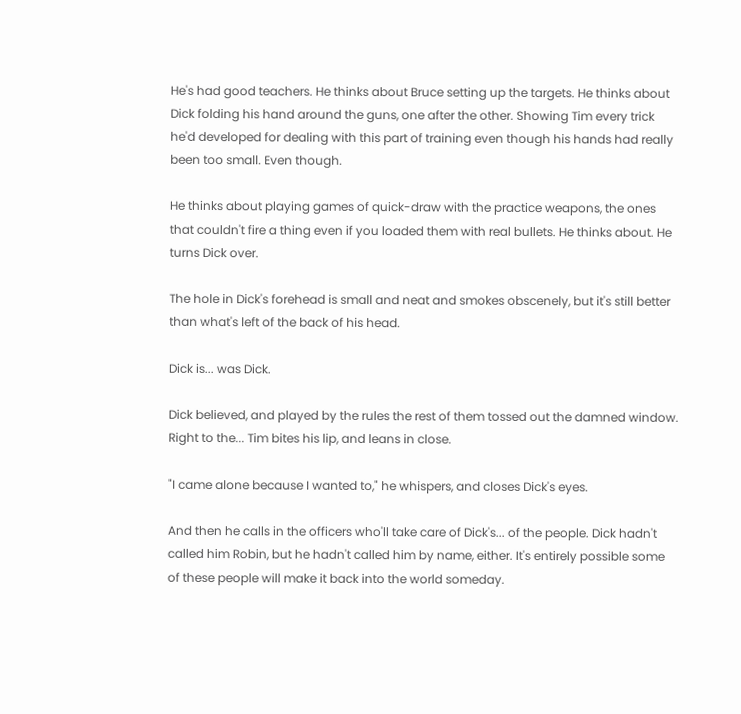He's had good teachers. He thinks about Bruce setting up the targets. He thinks about Dick folding his hand around the guns, one after the other. Showing Tim every trick he'd developed for dealing with this part of training even though his hands had really been too small. Even though.

He thinks about playing games of quick-draw with the practice weapons, the ones that couldn't fire a thing even if you loaded them with real bullets. He thinks about. He turns Dick over.

The hole in Dick's forehead is small and neat and smokes obscenely, but it's still better than what's left of the back of his head.

Dick is... was Dick.

Dick believed, and played by the rules the rest of them tossed out the damned window. Right to the... Tim bites his lip, and leans in close.

"I came alone because I wanted to," he whispers, and closes Dick's eyes.

And then he calls in the officers who'll take care of Dick's... of the people. Dick hadn't called him Robin, but he hadn't called him by name, either. It's entirely possible some of these people will make it back into the world someday.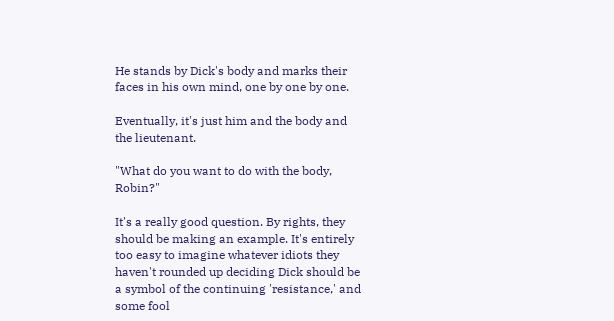He stands by Dick's body and marks their faces in his own mind, one by one by one.

Eventually, it's just him and the body and the lieutenant.

"What do you want to do with the body, Robin?"

It's a really good question. By rights, they should be making an example. It's entirely too easy to imagine whatever idiots they haven't rounded up deciding Dick should be a symbol of the continuing 'resistance,' and some fool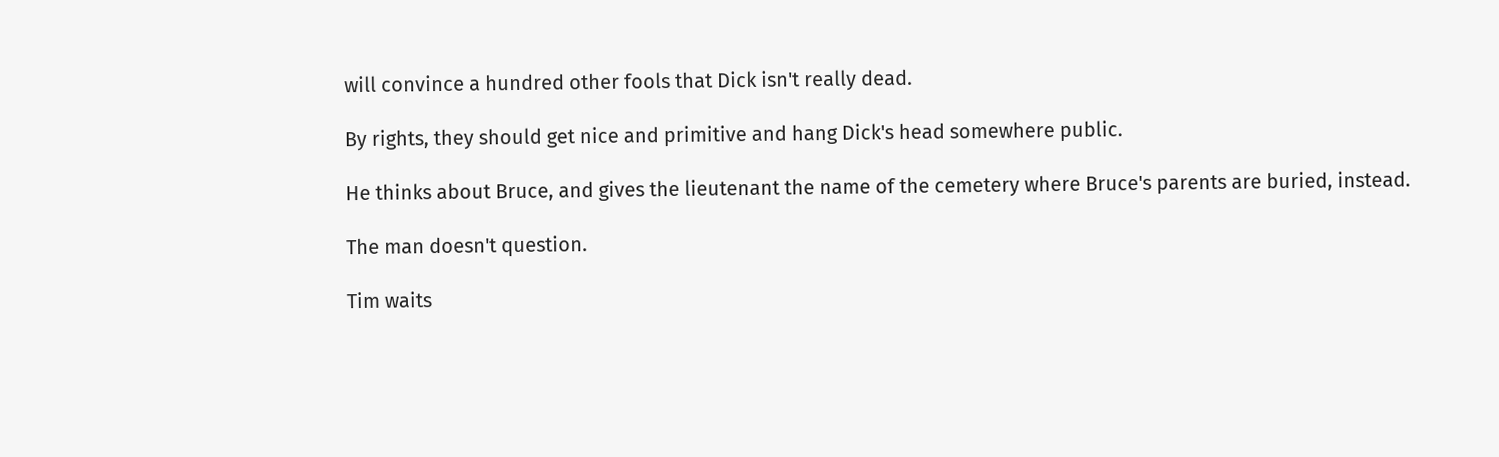will convince a hundred other fools that Dick isn't really dead.

By rights, they should get nice and primitive and hang Dick's head somewhere public.

He thinks about Bruce, and gives the lieutenant the name of the cemetery where Bruce's parents are buried, instead.

The man doesn't question.

Tim waits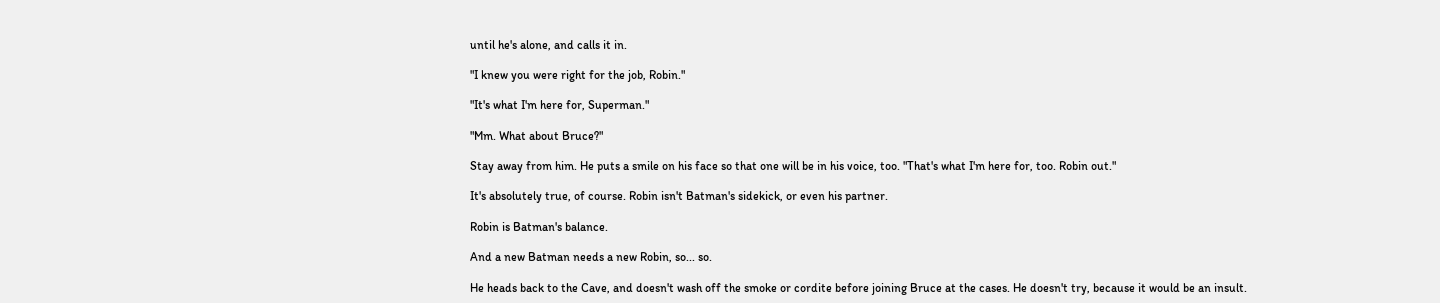until he's alone, and calls it in.

"I knew you were right for the job, Robin."

"It's what I'm here for, Superman."

"Mm. What about Bruce?"

Stay away from him. He puts a smile on his face so that one will be in his voice, too. "That's what I'm here for, too. Robin out."

It's absolutely true, of course. Robin isn't Batman's sidekick, or even his partner.

Robin is Batman's balance.

And a new Batman needs a new Robin, so... so.

He heads back to the Cave, and doesn't wash off the smoke or cordite before joining Bruce at the cases. He doesn't try, because it would be an insult.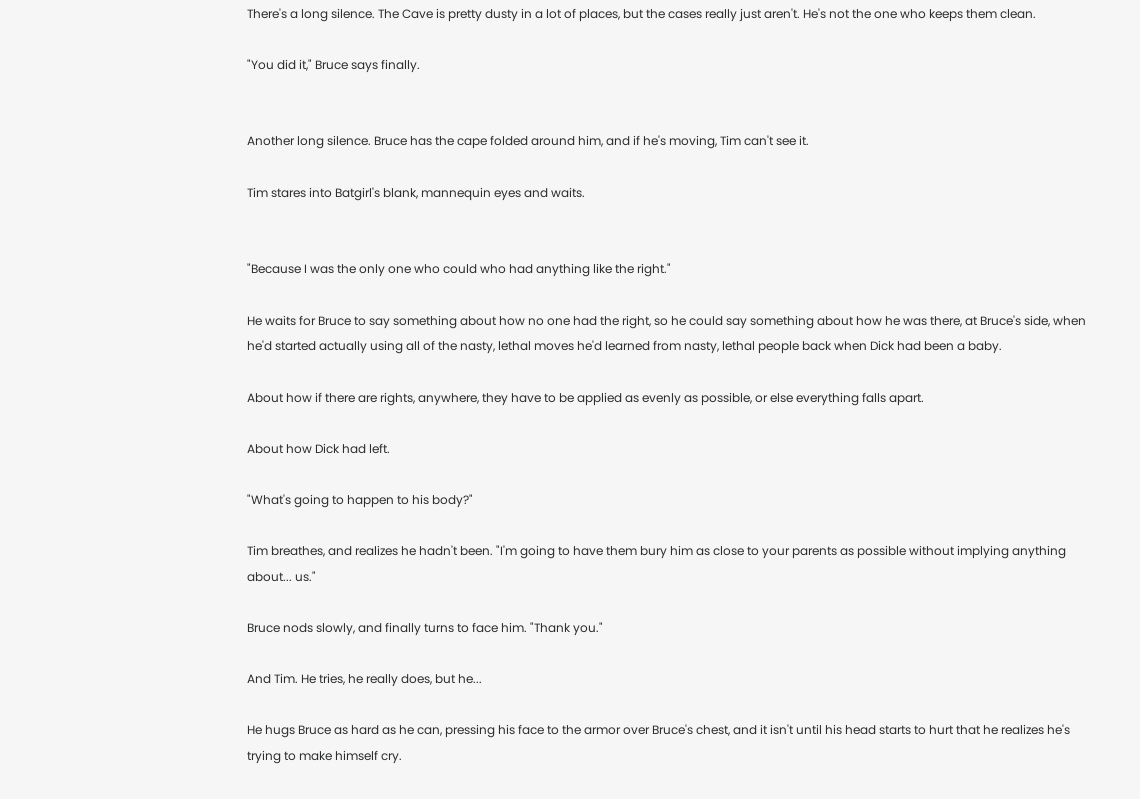There's a long silence. The Cave is pretty dusty in a lot of places, but the cases really just aren't. He's not the one who keeps them clean.

"You did it," Bruce says finally.


Another long silence. Bruce has the cape folded around him, and if he's moving, Tim can't see it.

Tim stares into Batgirl's blank, mannequin eyes and waits.


"Because I was the only one who could who had anything like the right."

He waits for Bruce to say something about how no one had the right, so he could say something about how he was there, at Bruce's side, when he'd started actually using all of the nasty, lethal moves he'd learned from nasty, lethal people back when Dick had been a baby.

About how if there are rights, anywhere, they have to be applied as evenly as possible, or else everything falls apart.

About how Dick had left.

"What's going to happen to his body?"

Tim breathes, and realizes he hadn't been. "I'm going to have them bury him as close to your parents as possible without implying anything about... us."

Bruce nods slowly, and finally turns to face him. "Thank you."

And Tim. He tries, he really does, but he...

He hugs Bruce as hard as he can, pressing his face to the armor over Bruce's chest, and it isn't until his head starts to hurt that he realizes he's trying to make himself cry.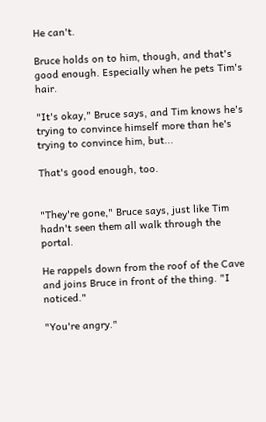He can't.

Bruce holds on to him, though, and that's good enough. Especially when he pets Tim's hair.

"It's okay," Bruce says, and Tim knows he's trying to convince himself more than he's trying to convince him, but...

That's good enough, too.


"They're gone," Bruce says, just like Tim hadn't seen them all walk through the portal.

He rappels down from the roof of the Cave and joins Bruce in front of the thing. "I noticed."

"You're angry."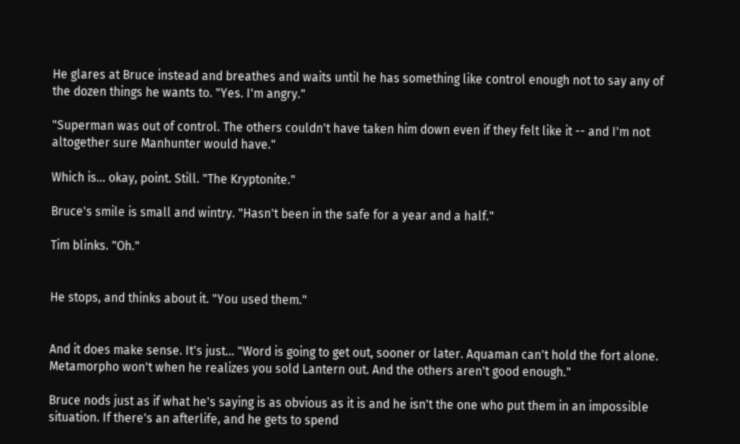He glares at Bruce instead and breathes and waits until he has something like control enough not to say any of the dozen things he wants to. "Yes. I'm angry."

"Superman was out of control. The others couldn't have taken him down even if they felt like it -- and I'm not altogether sure Manhunter would have."

Which is... okay, point. Still. "The Kryptonite."

Bruce's smile is small and wintry. "Hasn't been in the safe for a year and a half."

Tim blinks. "Oh."


He stops, and thinks about it. "You used them."


And it does make sense. It's just... "Word is going to get out, sooner or later. Aquaman can't hold the fort alone. Metamorpho won't when he realizes you sold Lantern out. And the others aren't good enough."

Bruce nods just as if what he's saying is as obvious as it is and he isn't the one who put them in an impossible situation. If there's an afterlife, and he gets to spend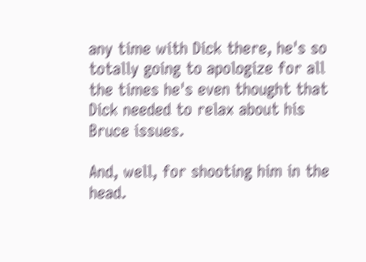any time with Dick there, he's so totally going to apologize for all the times he's even thought that Dick needed to relax about his Bruce issues.

And, well, for shooting him in the head.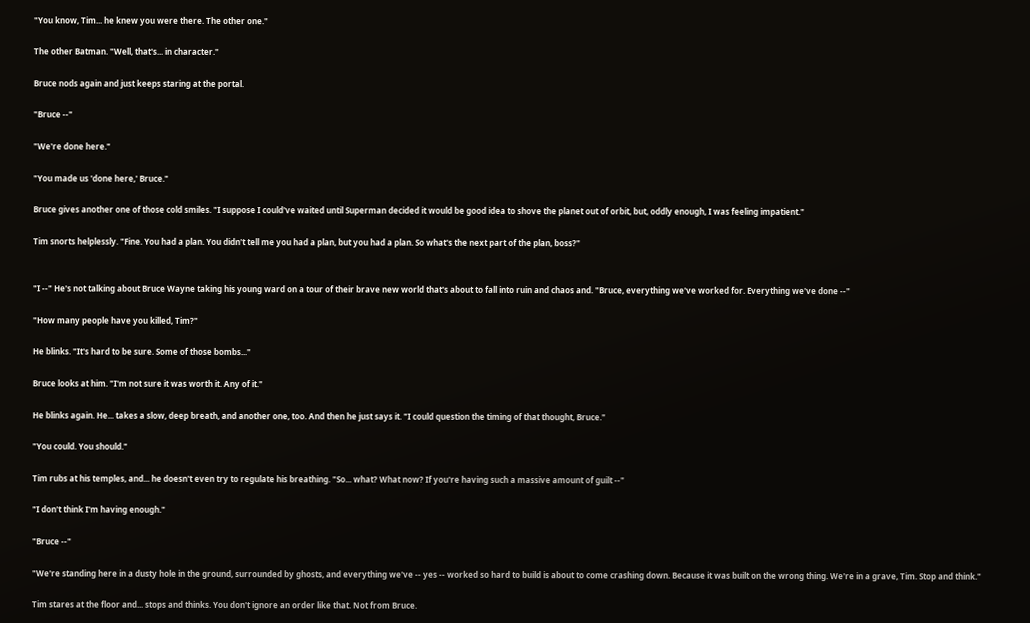"You know, Tim... he knew you were there. The other one."

The other Batman. "Well, that's... in character."

Bruce nods again and just keeps staring at the portal.

"Bruce --"

"We're done here."

"You made us 'done here,' Bruce."

Bruce gives another one of those cold smiles. "I suppose I could've waited until Superman decided it would be good idea to shove the planet out of orbit, but, oddly enough, I was feeling impatient."

Tim snorts helplessly. "Fine. You had a plan. You didn't tell me you had a plan, but you had a plan. So what's the next part of the plan, boss?"


"I --" He's not talking about Bruce Wayne taking his young ward on a tour of their brave new world that's about to fall into ruin and chaos and. "Bruce, everything we've worked for. Everything we've done --"

"How many people have you killed, Tim?"

He blinks. "It's hard to be sure. Some of those bombs..."

Bruce looks at him. "I'm not sure it was worth it. Any of it."

He blinks again. He... takes a slow, deep breath, and another one, too. And then he just says it. "I could question the timing of that thought, Bruce."

"You could. You should."

Tim rubs at his temples, and... he doesn't even try to regulate his breathing. "So... what? What now? If you're having such a massive amount of guilt --"

"I don't think I'm having enough."

"Bruce --"

"We're standing here in a dusty hole in the ground, surrounded by ghosts, and everything we've -- yes -- worked so hard to build is about to come crashing down. Because it was built on the wrong thing. We're in a grave, Tim. Stop and think."

Tim stares at the floor and... stops and thinks. You don't ignore an order like that. Not from Bruce.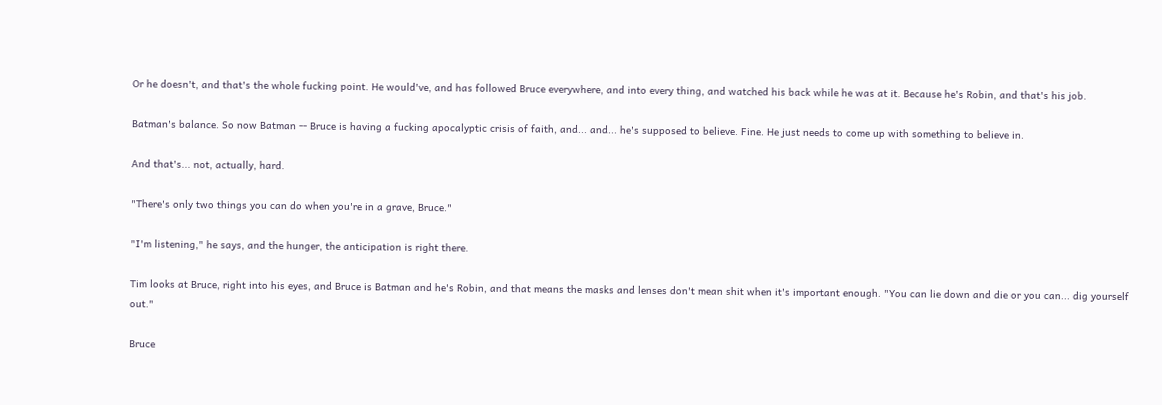Or he doesn't, and that's the whole fucking point. He would've, and has followed Bruce everywhere, and into every thing, and watched his back while he was at it. Because he's Robin, and that's his job.

Batman's balance. So now Batman -- Bruce is having a fucking apocalyptic crisis of faith, and... and... he's supposed to believe. Fine. He just needs to come up with something to believe in.

And that's... not, actually, hard.

"There's only two things you can do when you're in a grave, Bruce."

"I'm listening," he says, and the hunger, the anticipation is right there.

Tim looks at Bruce, right into his eyes, and Bruce is Batman and he's Robin, and that means the masks and lenses don't mean shit when it's important enough. "You can lie down and die or you can... dig yourself out."

Bruce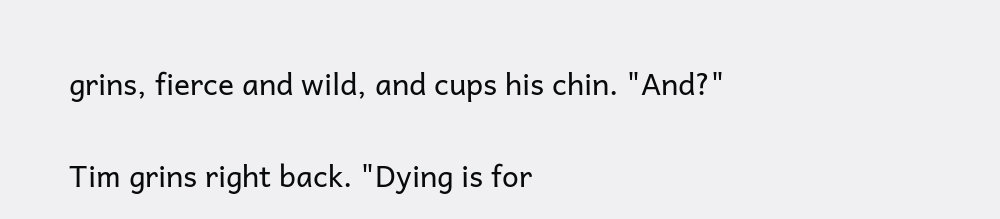grins, fierce and wild, and cups his chin. "And?"

Tim grins right back. "Dying is for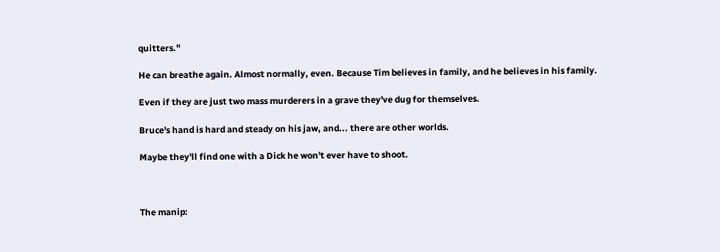quitters."

He can breathe again. Almost normally, even. Because Tim believes in family, and he believes in his family.

Even if they are just two mass murderers in a grave they've dug for themselves.

Bruce's hand is hard and steady on his jaw, and... there are other worlds.

Maybe they'll find one with a Dick he won't ever have to shoot.



The manip: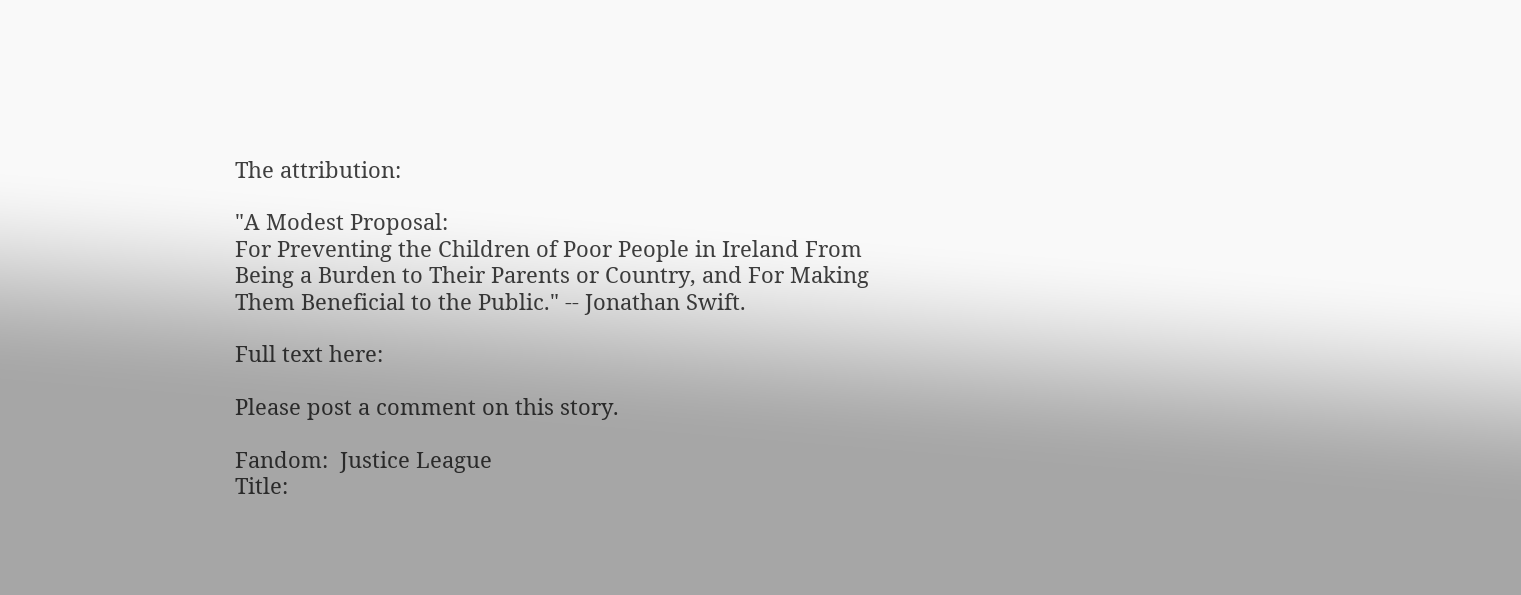The attribution:

"A Modest Proposal:
For Preventing the Children of Poor People in Ireland From Being a Burden to Their Parents or Country, and For Making Them Beneficial to the Public." -- Jonathan Swift.

Full text here:

Please post a comment on this story.

Fandom:  Justice League
Title: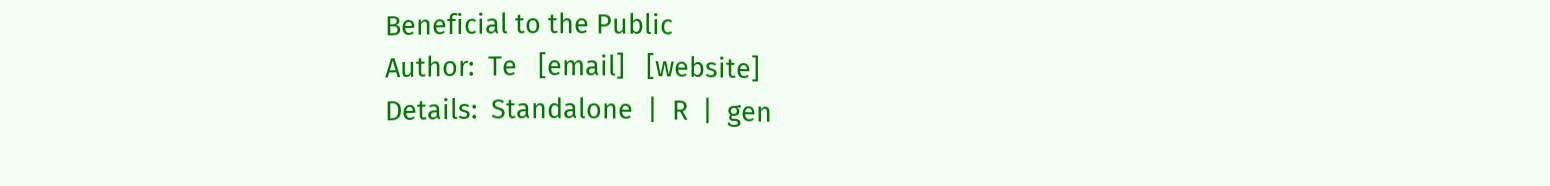Beneficial to the Public
Author:  Te   [email]   [website]
Details:  Standalone  |  R  |  gen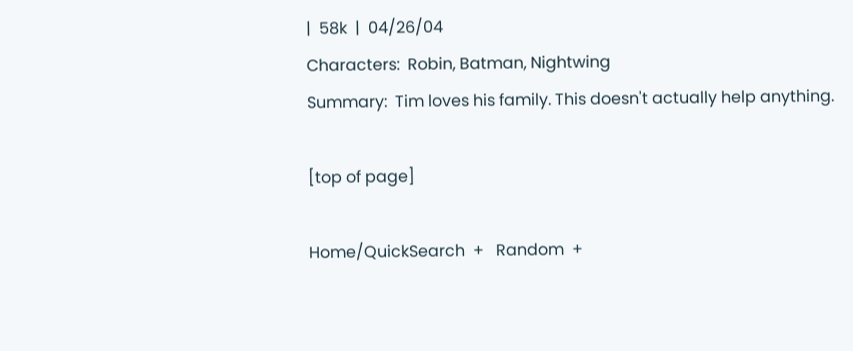|  58k  |  04/26/04
Characters:  Robin, Batman, Nightwing
Summary:  Tim loves his family. This doesn't actually help anything.

[top of page]

Home/QuickSearch  +   Random  +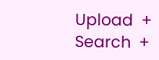Upload  +   Search  +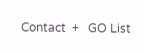Contact  +   GO List